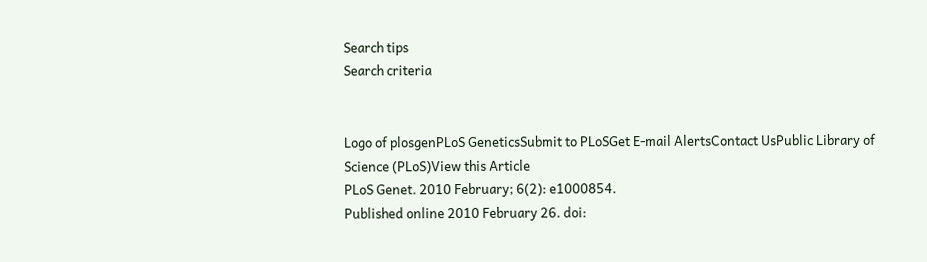Search tips
Search criteria


Logo of plosgenPLoS GeneticsSubmit to PLoSGet E-mail AlertsContact UsPublic Library of Science (PLoS)View this Article
PLoS Genet. 2010 February; 6(2): e1000854.
Published online 2010 February 26. doi: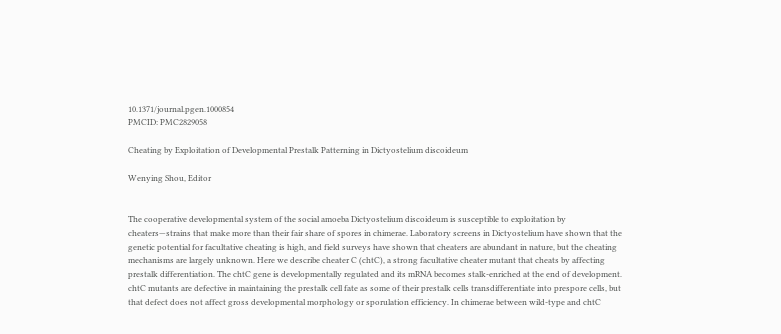10.1371/journal.pgen.1000854
PMCID: PMC2829058

Cheating by Exploitation of Developmental Prestalk Patterning in Dictyostelium discoideum

Wenying Shou, Editor


The cooperative developmental system of the social amoeba Dictyostelium discoideum is susceptible to exploitation by cheaters—strains that make more than their fair share of spores in chimerae. Laboratory screens in Dictyostelium have shown that the genetic potential for facultative cheating is high, and field surveys have shown that cheaters are abundant in nature, but the cheating mechanisms are largely unknown. Here we describe cheater C (chtC), a strong facultative cheater mutant that cheats by affecting prestalk differentiation. The chtC gene is developmentally regulated and its mRNA becomes stalk-enriched at the end of development. chtC mutants are defective in maintaining the prestalk cell fate as some of their prestalk cells transdifferentiate into prespore cells, but that defect does not affect gross developmental morphology or sporulation efficiency. In chimerae between wild-type and chtC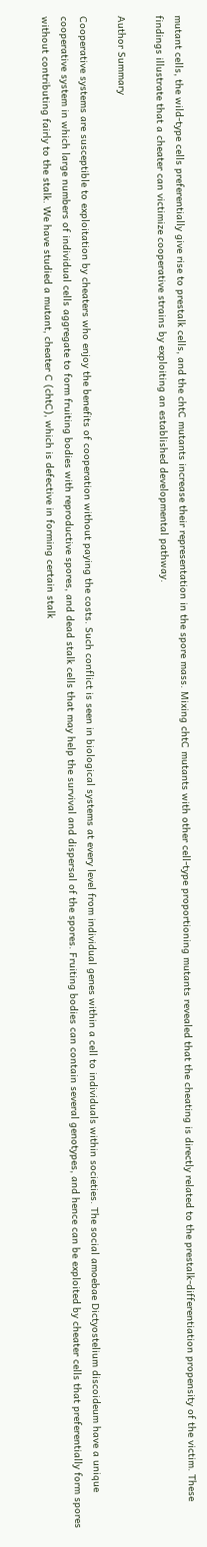mutant cells, the wild-type cells preferentially give rise to prestalk cells, and the chtC mutants increase their representation in the spore mass. Mixing chtC mutants with other cell-type proportioning mutants revealed that the cheating is directly related to the prestalk-differentiation propensity of the victim. These findings illustrate that a cheater can victimize cooperative strains by exploiting an established developmental pathway.

Author Summary

Cooperative systems are susceptible to exploitation by cheaters who enjoy the benefits of cooperation without paying the costs. Such conflict is seen in biological systems at every level from individual genes within a cell to individuals within societies. The social amoebae Dictyostelium discoideum have a unique cooperative system in which large numbers of individual cells aggregate to form fruiting bodies with reproductive spores, and dead stalk cells that may help the survival and dispersal of the spores. Fruiting bodies can contain several genotypes, and hence can be exploited by cheater cells that preferentially form spores without contributing fairly to the stalk. We have studied a mutant, cheater C (chtC), which is defective in forming certain stalk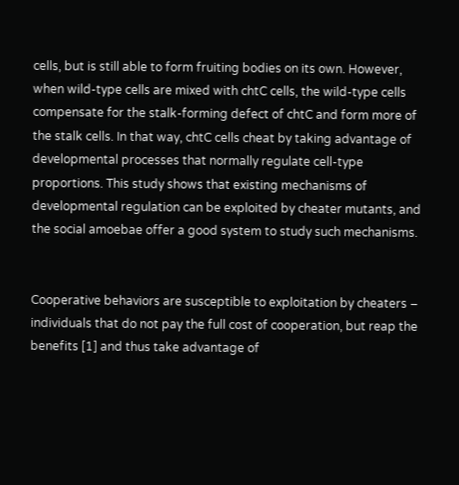cells, but is still able to form fruiting bodies on its own. However, when wild-type cells are mixed with chtC cells, the wild-type cells compensate for the stalk-forming defect of chtC and form more of the stalk cells. In that way, chtC cells cheat by taking advantage of developmental processes that normally regulate cell-type proportions. This study shows that existing mechanisms of developmental regulation can be exploited by cheater mutants, and the social amoebae offer a good system to study such mechanisms.


Cooperative behaviors are susceptible to exploitation by cheaters – individuals that do not pay the full cost of cooperation, but reap the benefits [1] and thus take advantage of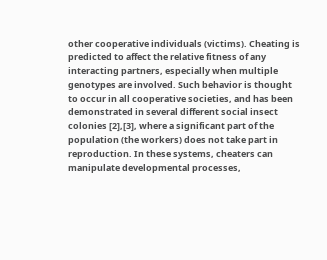other cooperative individuals (victims). Cheating is predicted to affect the relative fitness of any interacting partners, especially when multiple genotypes are involved. Such behavior is thought to occur in all cooperative societies, and has been demonstrated in several different social insect colonies [2],[3], where a significant part of the population (the workers) does not take part in reproduction. In these systems, cheaters can manipulate developmental processes,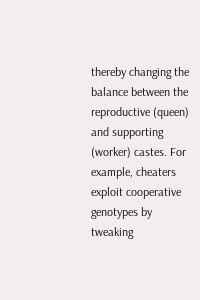thereby changing the balance between the reproductive (queen) and supporting (worker) castes. For example, cheaters exploit cooperative genotypes by tweaking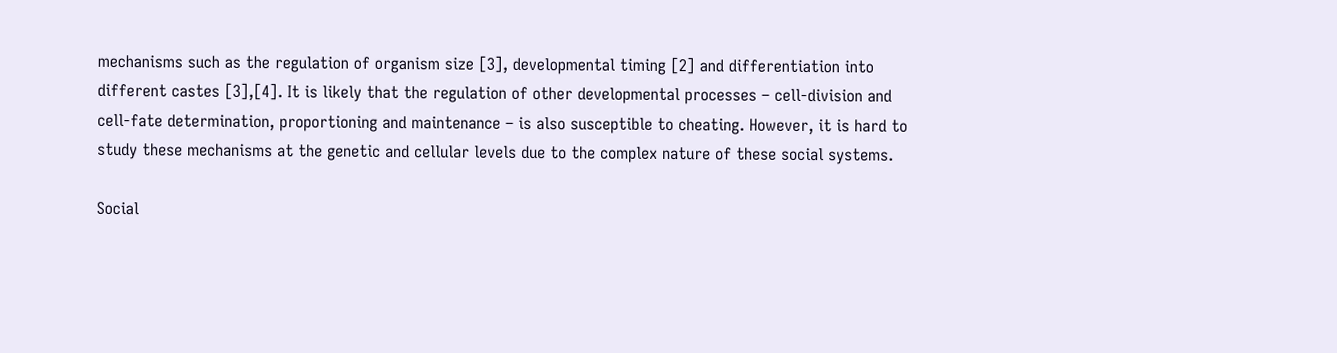mechanisms such as the regulation of organism size [3], developmental timing [2] and differentiation into different castes [3],[4]. It is likely that the regulation of other developmental processes – cell-division and cell-fate determination, proportioning and maintenance – is also susceptible to cheating. However, it is hard to study these mechanisms at the genetic and cellular levels due to the complex nature of these social systems.

Social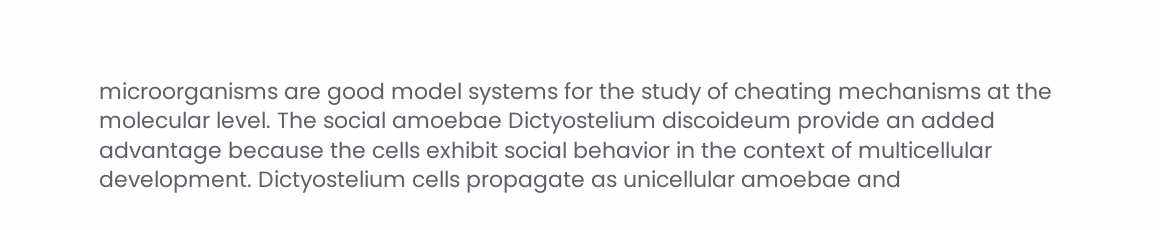microorganisms are good model systems for the study of cheating mechanisms at the molecular level. The social amoebae Dictyostelium discoideum provide an added advantage because the cells exhibit social behavior in the context of multicellular development. Dictyostelium cells propagate as unicellular amoebae and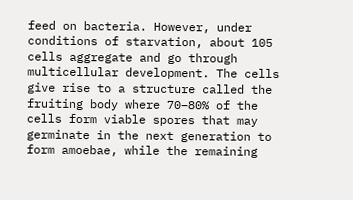feed on bacteria. However, under conditions of starvation, about 105 cells aggregate and go through multicellular development. The cells give rise to a structure called the fruiting body where 70–80% of the cells form viable spores that may germinate in the next generation to form amoebae, while the remaining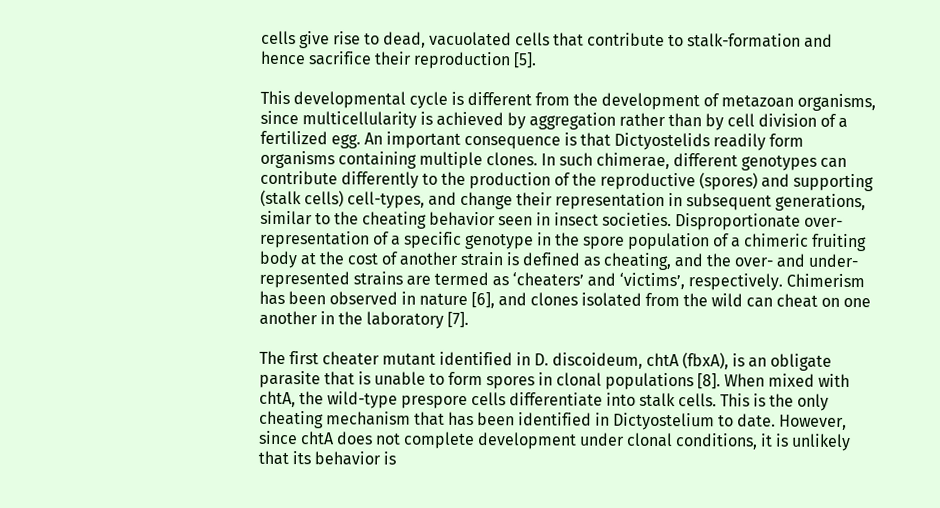cells give rise to dead, vacuolated cells that contribute to stalk-formation and hence sacrifice their reproduction [5].

This developmental cycle is different from the development of metazoan organisms, since multicellularity is achieved by aggregation rather than by cell division of a fertilized egg. An important consequence is that Dictyostelids readily form organisms containing multiple clones. In such chimerae, different genotypes can contribute differently to the production of the reproductive (spores) and supporting (stalk cells) cell-types, and change their representation in subsequent generations, similar to the cheating behavior seen in insect societies. Disproportionate over-representation of a specific genotype in the spore population of a chimeric fruiting body at the cost of another strain is defined as cheating, and the over- and under-represented strains are termed as ‘cheaters’ and ‘victims’, respectively. Chimerism has been observed in nature [6], and clones isolated from the wild can cheat on one another in the laboratory [7].

The first cheater mutant identified in D. discoideum, chtA (fbxA), is an obligate parasite that is unable to form spores in clonal populations [8]. When mixed with chtA, the wild-type prespore cells differentiate into stalk cells. This is the only cheating mechanism that has been identified in Dictyostelium to date. However, since chtA does not complete development under clonal conditions, it is unlikely that its behavior is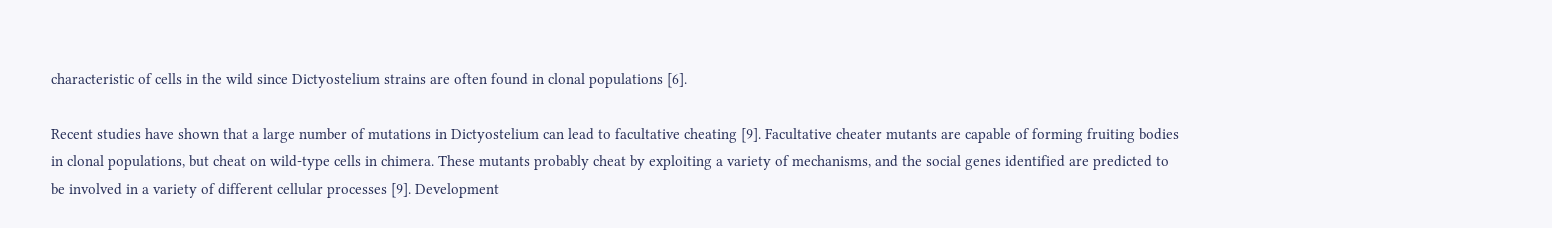characteristic of cells in the wild since Dictyostelium strains are often found in clonal populations [6].

Recent studies have shown that a large number of mutations in Dictyostelium can lead to facultative cheating [9]. Facultative cheater mutants are capable of forming fruiting bodies in clonal populations, but cheat on wild-type cells in chimera. These mutants probably cheat by exploiting a variety of mechanisms, and the social genes identified are predicted to be involved in a variety of different cellular processes [9]. Development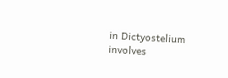in Dictyostelium involves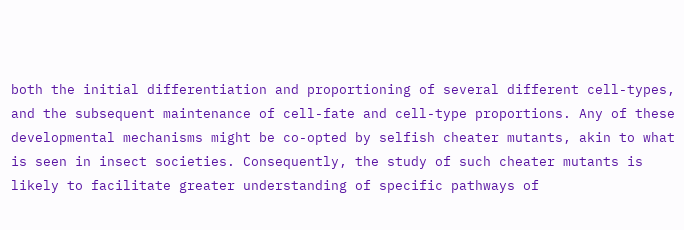both the initial differentiation and proportioning of several different cell-types, and the subsequent maintenance of cell-fate and cell-type proportions. Any of these developmental mechanisms might be co-opted by selfish cheater mutants, akin to what is seen in insect societies. Consequently, the study of such cheater mutants is likely to facilitate greater understanding of specific pathways of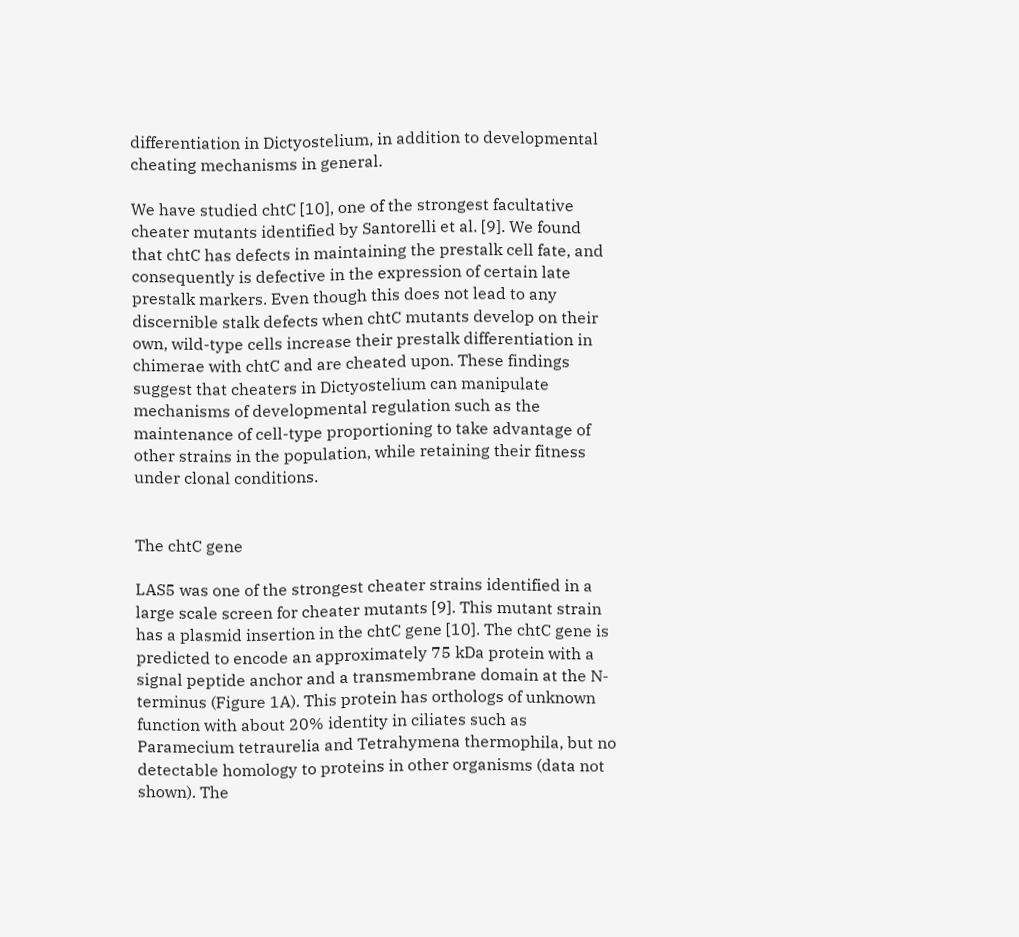differentiation in Dictyostelium, in addition to developmental cheating mechanisms in general.

We have studied chtC [10], one of the strongest facultative cheater mutants identified by Santorelli et al. [9]. We found that chtC has defects in maintaining the prestalk cell fate, and consequently is defective in the expression of certain late prestalk markers. Even though this does not lead to any discernible stalk defects when chtC mutants develop on their own, wild-type cells increase their prestalk differentiation in chimerae with chtC and are cheated upon. These findings suggest that cheaters in Dictyostelium can manipulate mechanisms of developmental regulation such as the maintenance of cell-type proportioning to take advantage of other strains in the population, while retaining their fitness under clonal conditions.


The chtC gene

LAS5 was one of the strongest cheater strains identified in a large scale screen for cheater mutants [9]. This mutant strain has a plasmid insertion in the chtC gene [10]. The chtC gene is predicted to encode an approximately 75 kDa protein with a signal peptide anchor and a transmembrane domain at the N-terminus (Figure 1A). This protein has orthologs of unknown function with about 20% identity in ciliates such as Paramecium tetraurelia and Tetrahymena thermophila, but no detectable homology to proteins in other organisms (data not shown). The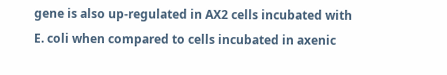gene is also up-regulated in AX2 cells incubated with E. coli when compared to cells incubated in axenic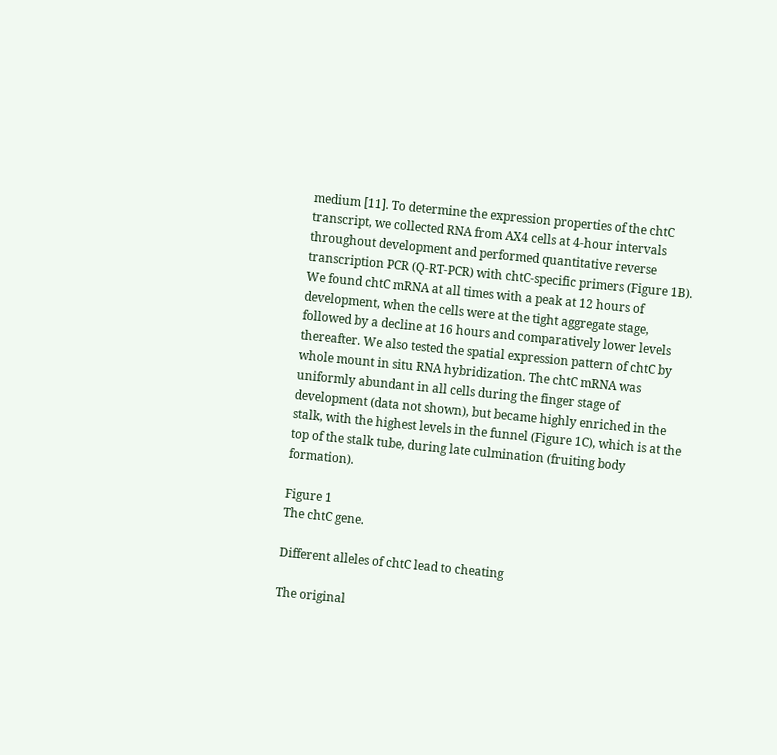medium [11]. To determine the expression properties of the chtC transcript, we collected RNA from AX4 cells at 4-hour intervals throughout development and performed quantitative reverse transcription PCR (Q-RT-PCR) with chtC-specific primers (Figure 1B). We found chtC mRNA at all times with a peak at 12 hours of development, when the cells were at the tight aggregate stage, followed by a decline at 16 hours and comparatively lower levels thereafter. We also tested the spatial expression pattern of chtC by whole mount in situ RNA hybridization. The chtC mRNA was uniformly abundant in all cells during the finger stage of development (data not shown), but became highly enriched in the stalk, with the highest levels in the funnel (Figure 1C), which is at the top of the stalk tube, during late culmination (fruiting body formation).

Figure 1
The chtC gene.

Different alleles of chtC lead to cheating

The original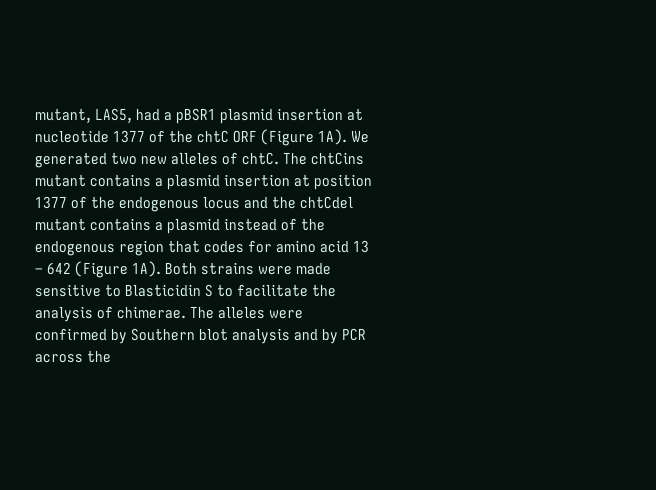mutant, LAS5, had a pBSR1 plasmid insertion at nucleotide 1377 of the chtC ORF (Figure 1A). We generated two new alleles of chtC. The chtCins mutant contains a plasmid insertion at position 1377 of the endogenous locus and the chtCdel mutant contains a plasmid instead of the endogenous region that codes for amino acid 13 – 642 (Figure 1A). Both strains were made sensitive to Blasticidin S to facilitate the analysis of chimerae. The alleles were confirmed by Southern blot analysis and by PCR across the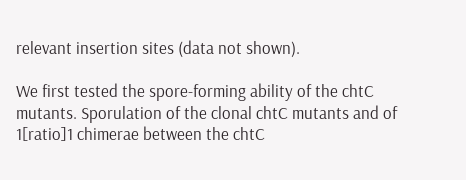relevant insertion sites (data not shown).

We first tested the spore-forming ability of the chtC mutants. Sporulation of the clonal chtC mutants and of 1[ratio]1 chimerae between the chtC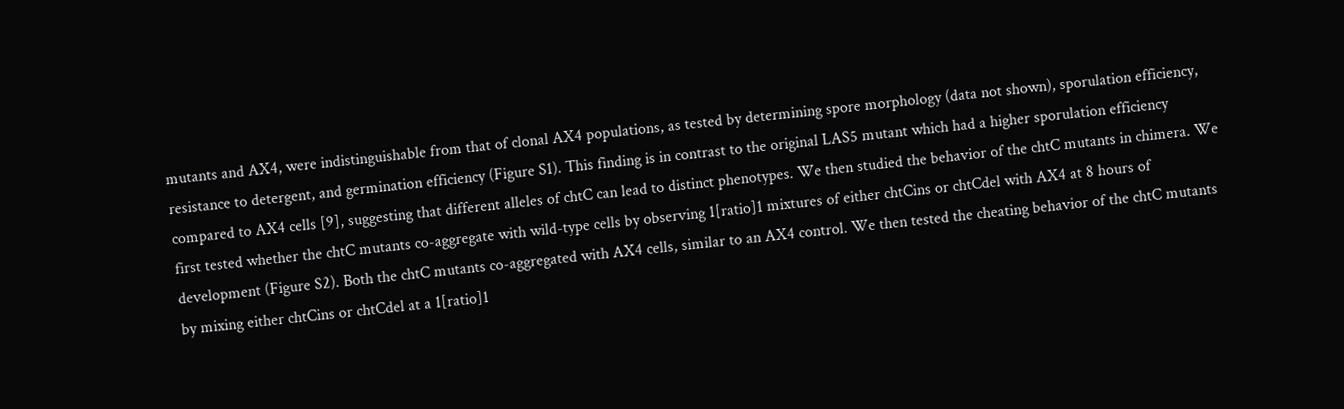mutants and AX4, were indistinguishable from that of clonal AX4 populations, as tested by determining spore morphology (data not shown), sporulation efficiency, resistance to detergent, and germination efficiency (Figure S1). This finding is in contrast to the original LAS5 mutant which had a higher sporulation efficiency compared to AX4 cells [9], suggesting that different alleles of chtC can lead to distinct phenotypes. We then studied the behavior of the chtC mutants in chimera. We first tested whether the chtC mutants co-aggregate with wild-type cells by observing 1[ratio]1 mixtures of either chtCins or chtCdel with AX4 at 8 hours of development (Figure S2). Both the chtC mutants co-aggregated with AX4 cells, similar to an AX4 control. We then tested the cheating behavior of the chtC mutants by mixing either chtCins or chtCdel at a 1[ratio]1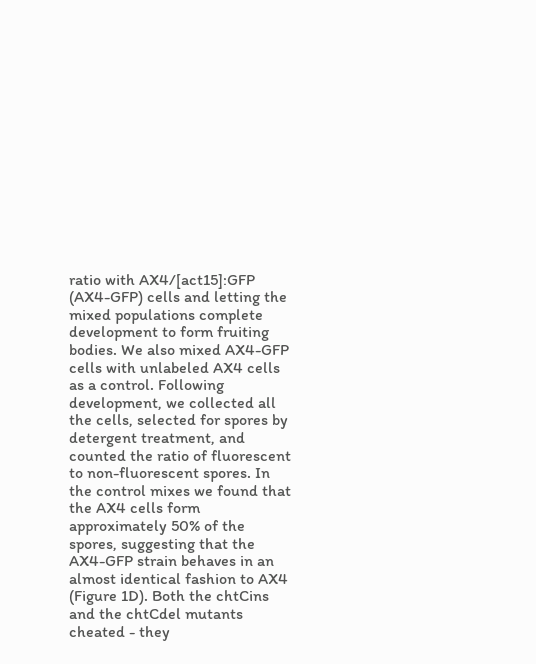ratio with AX4/[act15]:GFP (AX4-GFP) cells and letting the mixed populations complete development to form fruiting bodies. We also mixed AX4-GFP cells with unlabeled AX4 cells as a control. Following development, we collected all the cells, selected for spores by detergent treatment, and counted the ratio of fluorescent to non-fluorescent spores. In the control mixes we found that the AX4 cells form approximately 50% of the spores, suggesting that the AX4-GFP strain behaves in an almost identical fashion to AX4 (Figure 1D). Both the chtCins and the chtCdel mutants cheated - they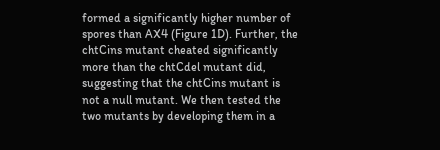formed a significantly higher number of spores than AX4 (Figure 1D). Further, the chtCins mutant cheated significantly more than the chtCdel mutant did, suggesting that the chtCins mutant is not a null mutant. We then tested the two mutants by developing them in a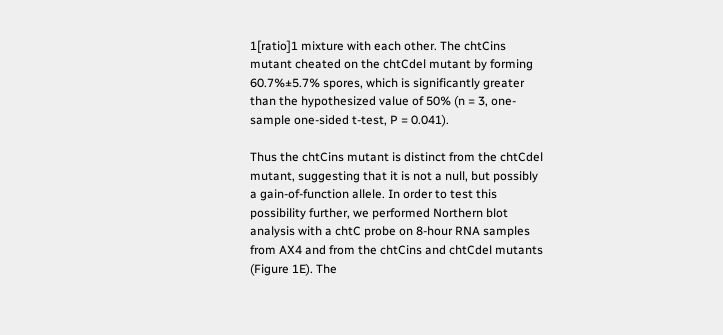1[ratio]1 mixture with each other. The chtCins mutant cheated on the chtCdel mutant by forming 60.7%±5.7% spores, which is significantly greater than the hypothesized value of 50% (n = 3, one-sample one-sided t-test, P = 0.041).

Thus the chtCins mutant is distinct from the chtCdel mutant, suggesting that it is not a null, but possibly a gain-of-function allele. In order to test this possibility further, we performed Northern blot analysis with a chtC probe on 8-hour RNA samples from AX4 and from the chtCins and chtCdel mutants (Figure 1E). The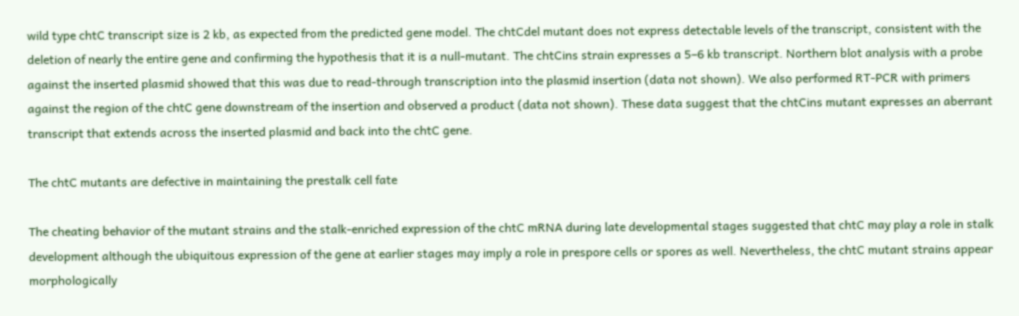wild type chtC transcript size is 2 kb, as expected from the predicted gene model. The chtCdel mutant does not express detectable levels of the transcript, consistent with the deletion of nearly the entire gene and confirming the hypothesis that it is a null-mutant. The chtCins strain expresses a 5–6 kb transcript. Northern blot analysis with a probe against the inserted plasmid showed that this was due to read-through transcription into the plasmid insertion (data not shown). We also performed RT-PCR with primers against the region of the chtC gene downstream of the insertion and observed a product (data not shown). These data suggest that the chtCins mutant expresses an aberrant transcript that extends across the inserted plasmid and back into the chtC gene.

The chtC mutants are defective in maintaining the prestalk cell fate

The cheating behavior of the mutant strains and the stalk-enriched expression of the chtC mRNA during late developmental stages suggested that chtC may play a role in stalk development although the ubiquitous expression of the gene at earlier stages may imply a role in prespore cells or spores as well. Nevertheless, the chtC mutant strains appear morphologically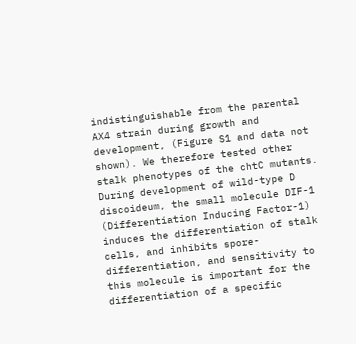indistinguishable from the parental AX4 strain during growth and development, (Figure S1 and data not shown). We therefore tested other stalk phenotypes of the chtC mutants. During development of wild-type D discoideum, the small molecule DIF-1 (Differentiation Inducing Factor-1) induces the differentiation of stalk cells, and inhibits spore-differentiation, and sensitivity to this molecule is important for the differentiation of a specific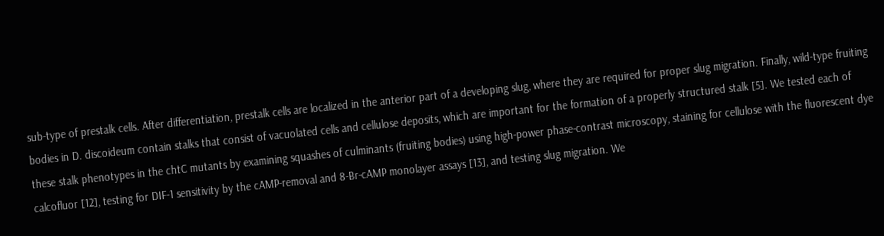sub-type of prestalk cells. After differentiation, prestalk cells are localized in the anterior part of a developing slug, where they are required for proper slug migration. Finally, wild-type fruiting bodies in D. discoideum contain stalks that consist of vacuolated cells and cellulose deposits, which are important for the formation of a properly structured stalk [5]. We tested each of these stalk phenotypes in the chtC mutants by examining squashes of culminants (fruiting bodies) using high-power phase-contrast microscopy, staining for cellulose with the fluorescent dye calcofluor [12], testing for DIF-1 sensitivity by the cAMP-removal and 8-Br-cAMP monolayer assays [13], and testing slug migration. We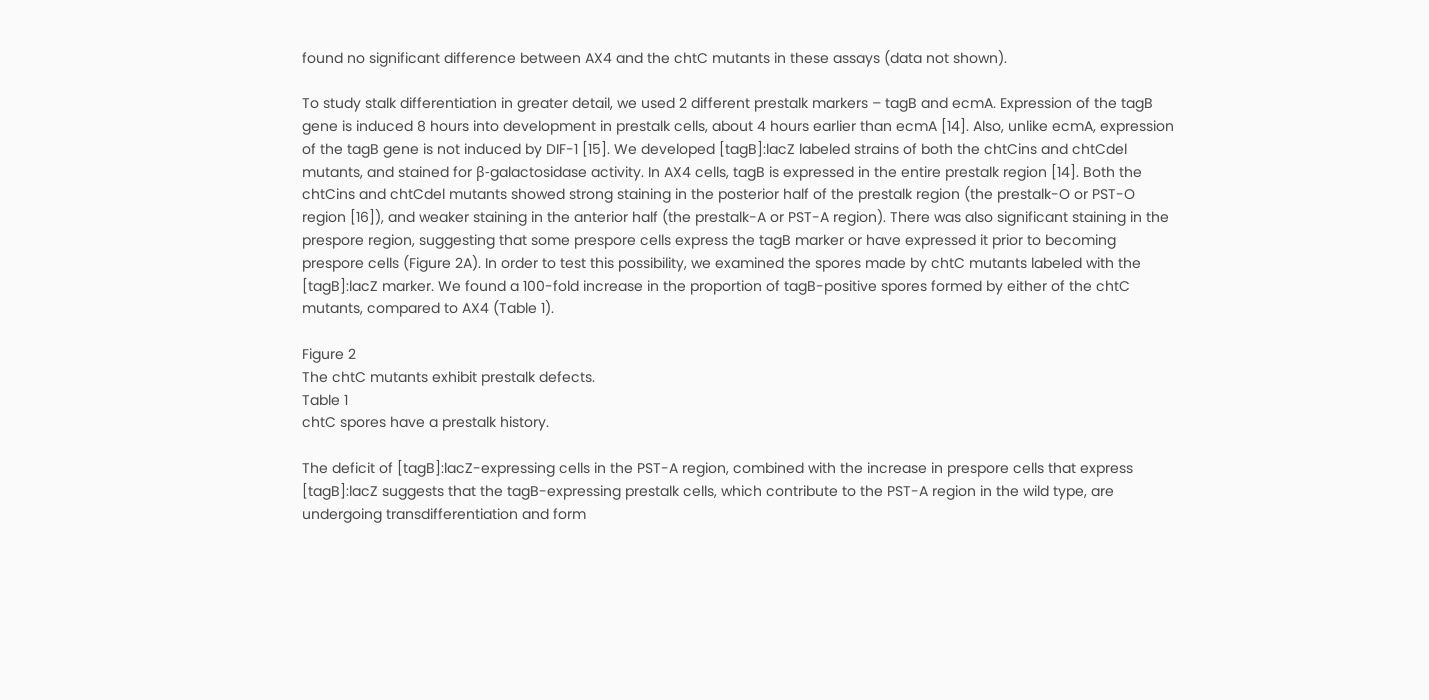found no significant difference between AX4 and the chtC mutants in these assays (data not shown).

To study stalk differentiation in greater detail, we used 2 different prestalk markers – tagB and ecmA. Expression of the tagB gene is induced 8 hours into development in prestalk cells, about 4 hours earlier than ecmA [14]. Also, unlike ecmA, expression of the tagB gene is not induced by DIF-1 [15]. We developed [tagB]:lacZ labeled strains of both the chtCins and chtCdel mutants, and stained for β-galactosidase activity. In AX4 cells, tagB is expressed in the entire prestalk region [14]. Both the chtCins and chtCdel mutants showed strong staining in the posterior half of the prestalk region (the prestalk-O or PST-O region [16]), and weaker staining in the anterior half (the prestalk-A or PST-A region). There was also significant staining in the prespore region, suggesting that some prespore cells express the tagB marker or have expressed it prior to becoming prespore cells (Figure 2A). In order to test this possibility, we examined the spores made by chtC mutants labeled with the [tagB]:lacZ marker. We found a 100-fold increase in the proportion of tagB-positive spores formed by either of the chtC mutants, compared to AX4 (Table 1).

Figure 2
The chtC mutants exhibit prestalk defects.
Table 1
chtC spores have a prestalk history.

The deficit of [tagB]:lacZ-expressing cells in the PST-A region, combined with the increase in prespore cells that express [tagB]:lacZ suggests that the tagB-expressing prestalk cells, which contribute to the PST-A region in the wild type, are undergoing transdifferentiation and form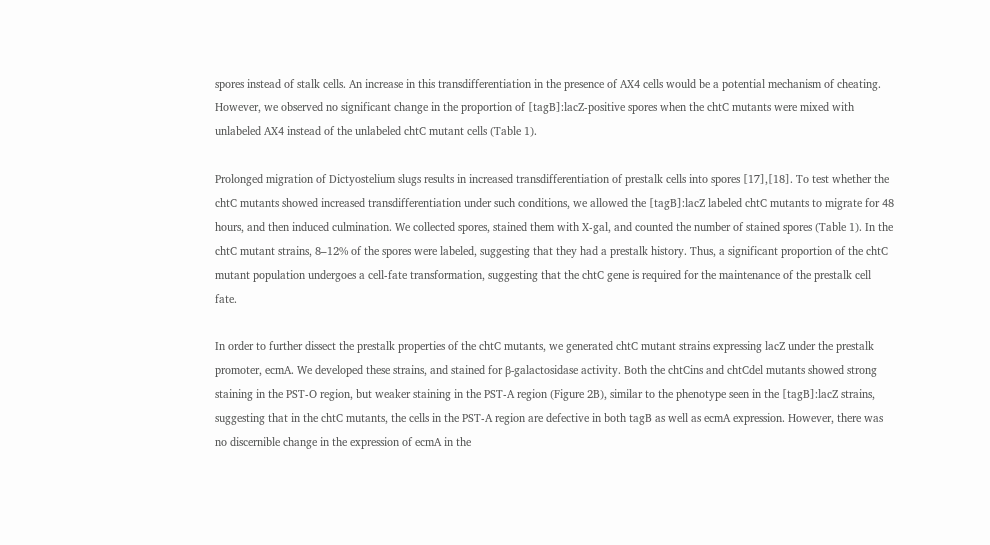spores instead of stalk cells. An increase in this transdifferentiation in the presence of AX4 cells would be a potential mechanism of cheating. However, we observed no significant change in the proportion of [tagB]:lacZ-positive spores when the chtC mutants were mixed with unlabeled AX4 instead of the unlabeled chtC mutant cells (Table 1).

Prolonged migration of Dictyostelium slugs results in increased transdifferentiation of prestalk cells into spores [17],[18]. To test whether the chtC mutants showed increased transdifferentiation under such conditions, we allowed the [tagB]:lacZ labeled chtC mutants to migrate for 48 hours, and then induced culmination. We collected spores, stained them with X-gal, and counted the number of stained spores (Table 1). In the chtC mutant strains, 8–12% of the spores were labeled, suggesting that they had a prestalk history. Thus, a significant proportion of the chtC mutant population undergoes a cell-fate transformation, suggesting that the chtC gene is required for the maintenance of the prestalk cell fate.

In order to further dissect the prestalk properties of the chtC mutants, we generated chtC mutant strains expressing lacZ under the prestalk promoter, ecmA. We developed these strains, and stained for β-galactosidase activity. Both the chtCins and chtCdel mutants showed strong staining in the PST-O region, but weaker staining in the PST-A region (Figure 2B), similar to the phenotype seen in the [tagB]:lacZ strains, suggesting that in the chtC mutants, the cells in the PST-A region are defective in both tagB as well as ecmA expression. However, there was no discernible change in the expression of ecmA in the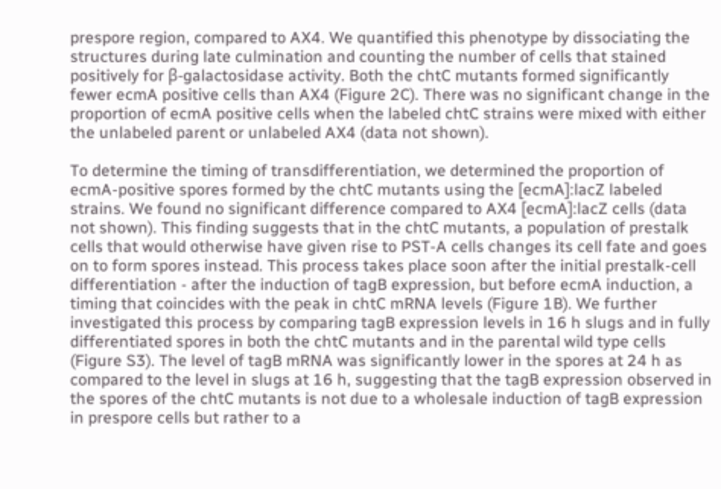prespore region, compared to AX4. We quantified this phenotype by dissociating the structures during late culmination and counting the number of cells that stained positively for β-galactosidase activity. Both the chtC mutants formed significantly fewer ecmA positive cells than AX4 (Figure 2C). There was no significant change in the proportion of ecmA positive cells when the labeled chtC strains were mixed with either the unlabeled parent or unlabeled AX4 (data not shown).

To determine the timing of transdifferentiation, we determined the proportion of ecmA-positive spores formed by the chtC mutants using the [ecmA]:lacZ labeled strains. We found no significant difference compared to AX4 [ecmA]:lacZ cells (data not shown). This finding suggests that in the chtC mutants, a population of prestalk cells that would otherwise have given rise to PST-A cells changes its cell fate and goes on to form spores instead. This process takes place soon after the initial prestalk-cell differentiation - after the induction of tagB expression, but before ecmA induction, a timing that coincides with the peak in chtC mRNA levels (Figure 1B). We further investigated this process by comparing tagB expression levels in 16 h slugs and in fully differentiated spores in both the chtC mutants and in the parental wild type cells (Figure S3). The level of tagB mRNA was significantly lower in the spores at 24 h as compared to the level in slugs at 16 h, suggesting that the tagB expression observed in the spores of the chtC mutants is not due to a wholesale induction of tagB expression in prespore cells but rather to a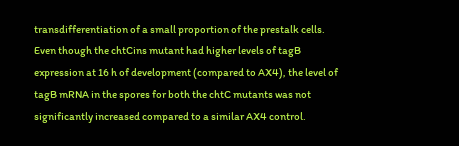transdifferentiation of a small proportion of the prestalk cells. Even though the chtCins mutant had higher levels of tagB expression at 16 h of development (compared to AX4), the level of tagB mRNA in the spores for both the chtC mutants was not significantly increased compared to a similar AX4 control.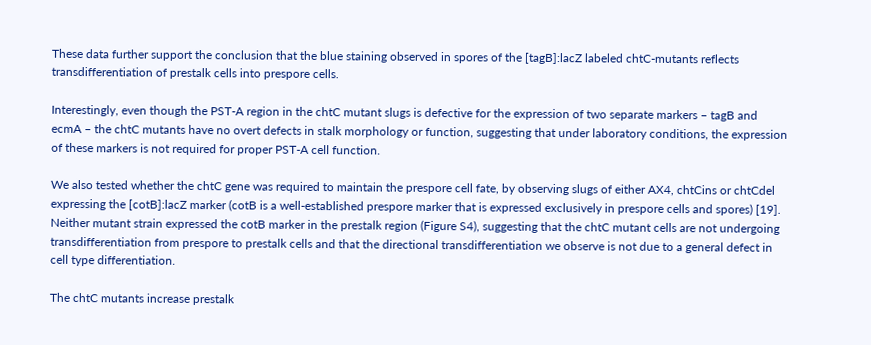These data further support the conclusion that the blue staining observed in spores of the [tagB]:lacZ labeled chtC-mutants reflects transdifferentiation of prestalk cells into prespore cells.

Interestingly, even though the PST-A region in the chtC mutant slugs is defective for the expression of two separate markers – tagB and ecmA – the chtC mutants have no overt defects in stalk morphology or function, suggesting that under laboratory conditions, the expression of these markers is not required for proper PST-A cell function.

We also tested whether the chtC gene was required to maintain the prespore cell fate, by observing slugs of either AX4, chtCins or chtCdel expressing the [cotB]:lacZ marker (cotB is a well-established prespore marker that is expressed exclusively in prespore cells and spores) [19]. Neither mutant strain expressed the cotB marker in the prestalk region (Figure S4), suggesting that the chtC mutant cells are not undergoing transdifferentiation from prespore to prestalk cells and that the directional transdifferentiation we observe is not due to a general defect in cell type differentiation.

The chtC mutants increase prestalk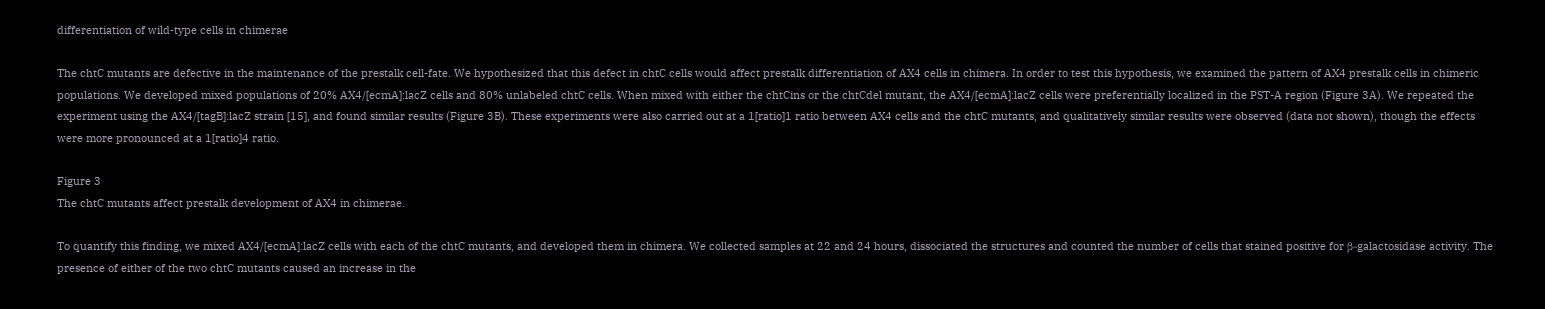differentiation of wild-type cells in chimerae

The chtC mutants are defective in the maintenance of the prestalk cell-fate. We hypothesized that this defect in chtC cells would affect prestalk differentiation of AX4 cells in chimera. In order to test this hypothesis, we examined the pattern of AX4 prestalk cells in chimeric populations. We developed mixed populations of 20% AX4/[ecmA]:lacZ cells and 80% unlabeled chtC cells. When mixed with either the chtCins or the chtCdel mutant, the AX4/[ecmA]:lacZ cells were preferentially localized in the PST-A region (Figure 3A). We repeated the experiment using the AX4/[tagB]:lacZ strain [15], and found similar results (Figure 3B). These experiments were also carried out at a 1[ratio]1 ratio between AX4 cells and the chtC mutants, and qualitatively similar results were observed (data not shown), though the effects were more pronounced at a 1[ratio]4 ratio.

Figure 3
The chtC mutants affect prestalk development of AX4 in chimerae.

To quantify this finding, we mixed AX4/[ecmA]:lacZ cells with each of the chtC mutants, and developed them in chimera. We collected samples at 22 and 24 hours, dissociated the structures and counted the number of cells that stained positive for β-galactosidase activity. The presence of either of the two chtC mutants caused an increase in the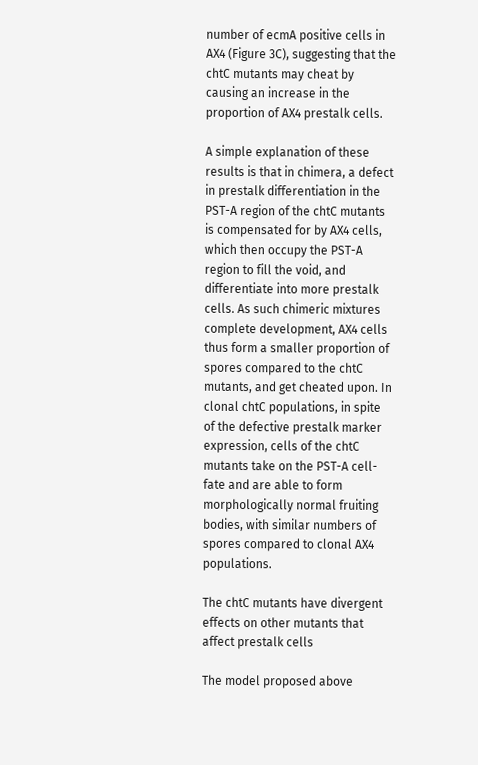number of ecmA positive cells in AX4 (Figure 3C), suggesting that the chtC mutants may cheat by causing an increase in the proportion of AX4 prestalk cells.

A simple explanation of these results is that in chimera, a defect in prestalk differentiation in the PST-A region of the chtC mutants is compensated for by AX4 cells, which then occupy the PST-A region to fill the void, and differentiate into more prestalk cells. As such chimeric mixtures complete development, AX4 cells thus form a smaller proportion of spores compared to the chtC mutants, and get cheated upon. In clonal chtC populations, in spite of the defective prestalk marker expression, cells of the chtC mutants take on the PST-A cell-fate and are able to form morphologically normal fruiting bodies, with similar numbers of spores compared to clonal AX4 populations.

The chtC mutants have divergent effects on other mutants that affect prestalk cells

The model proposed above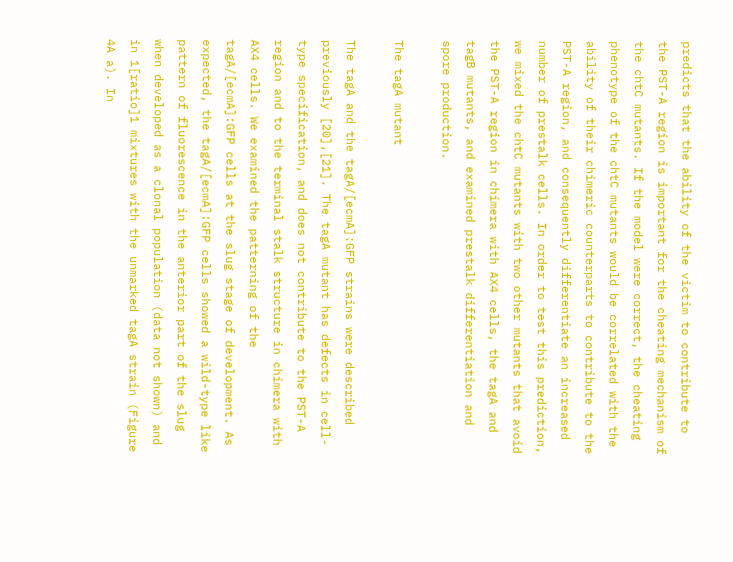predicts that the ability of the victim to contribute to the PST-A region is important for the cheating mechanism of the chtC mutants. If the model were correct, the cheating phenotype of the chtC mutants would be correlated with the ability of their chimeric counterparts to contribute to the PST-A region, and consequently differentiate an increased number of prestalk cells. In order to test this prediction, we mixed the chtC mutants with two other mutants that avoid the PST-A region in chimera with AX4 cells, the tagA and tagB mutants, and examined prestalk differentiation and spore production.

The tagA mutant

The tagA and the tagA/[ecmA]:GFP strains were described previously [20],[21]. The tagA mutant has defects in cell-type specification, and does not contribute to the PST-A region and to the terminal stalk structure in chimera with AX4 cells. We examined the patterning of the tagA/[ecmA]:GFP cells at the slug stage of development. As expected, the tagA/[ecmA]:GFP cells showed a wild-type like pattern of fluorescence in the anterior part of the slug when developed as a clonal population (data not shown) and in 1[ratio]1 mixtures with the unmarked tagA strain (Figure 4A a). In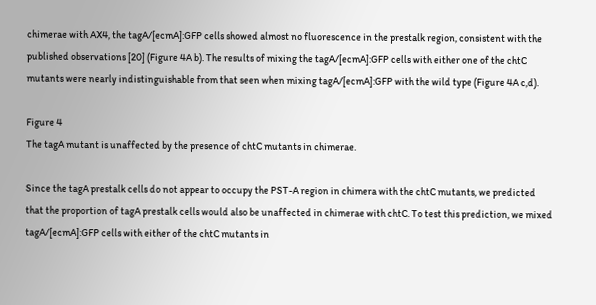chimerae with AX4, the tagA/[ecmA]:GFP cells showed almost no fluorescence in the prestalk region, consistent with the published observations [20] (Figure 4A b). The results of mixing the tagA/[ecmA]:GFP cells with either one of the chtC mutants were nearly indistinguishable from that seen when mixing tagA/[ecmA]:GFP with the wild type (Figure 4A c,d).

Figure 4
The tagA mutant is unaffected by the presence of chtC mutants in chimerae.

Since the tagA prestalk cells do not appear to occupy the PST-A region in chimera with the chtC mutants, we predicted that the proportion of tagA prestalk cells would also be unaffected in chimerae with chtC. To test this prediction, we mixed tagA/[ecmA]:GFP cells with either of the chtC mutants in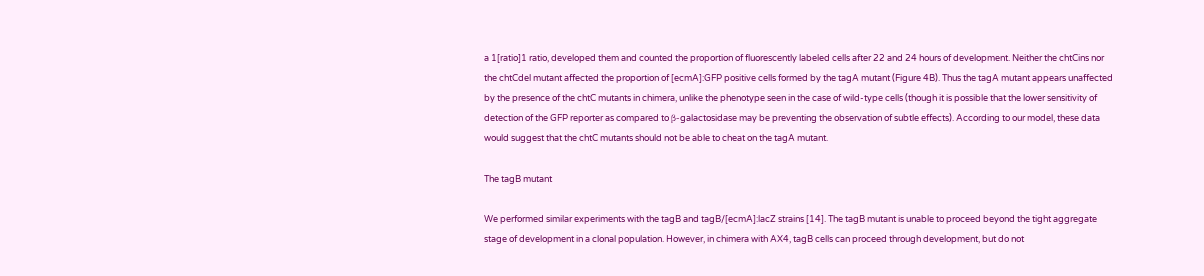a 1[ratio]1 ratio, developed them and counted the proportion of fluorescently labeled cells after 22 and 24 hours of development. Neither the chtCins nor the chtCdel mutant affected the proportion of [ecmA]:GFP positive cells formed by the tagA mutant (Figure 4B). Thus the tagA mutant appears unaffected by the presence of the chtC mutants in chimera, unlike the phenotype seen in the case of wild-type cells (though it is possible that the lower sensitivity of detection of the GFP reporter as compared to β-galactosidase may be preventing the observation of subtle effects). According to our model, these data would suggest that the chtC mutants should not be able to cheat on the tagA mutant.

The tagB mutant

We performed similar experiments with the tagB and tagB/[ecmA]:lacZ strains [14]. The tagB mutant is unable to proceed beyond the tight aggregate stage of development in a clonal population. However, in chimera with AX4, tagB cells can proceed through development, but do not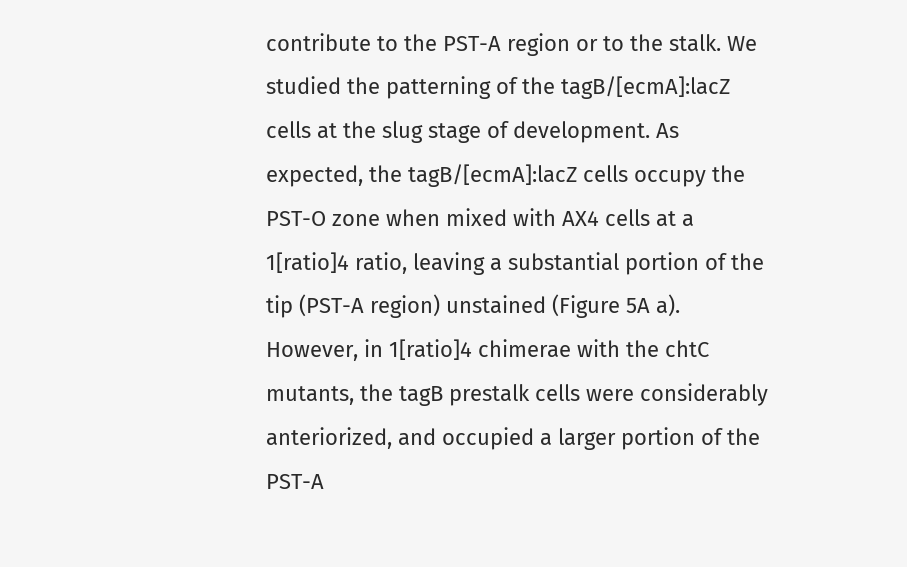contribute to the PST-A region or to the stalk. We studied the patterning of the tagB/[ecmA]:lacZ cells at the slug stage of development. As expected, the tagB/[ecmA]:lacZ cells occupy the PST-O zone when mixed with AX4 cells at a 1[ratio]4 ratio, leaving a substantial portion of the tip (PST-A region) unstained (Figure 5A a). However, in 1[ratio]4 chimerae with the chtC mutants, the tagB prestalk cells were considerably anteriorized, and occupied a larger portion of the PST-A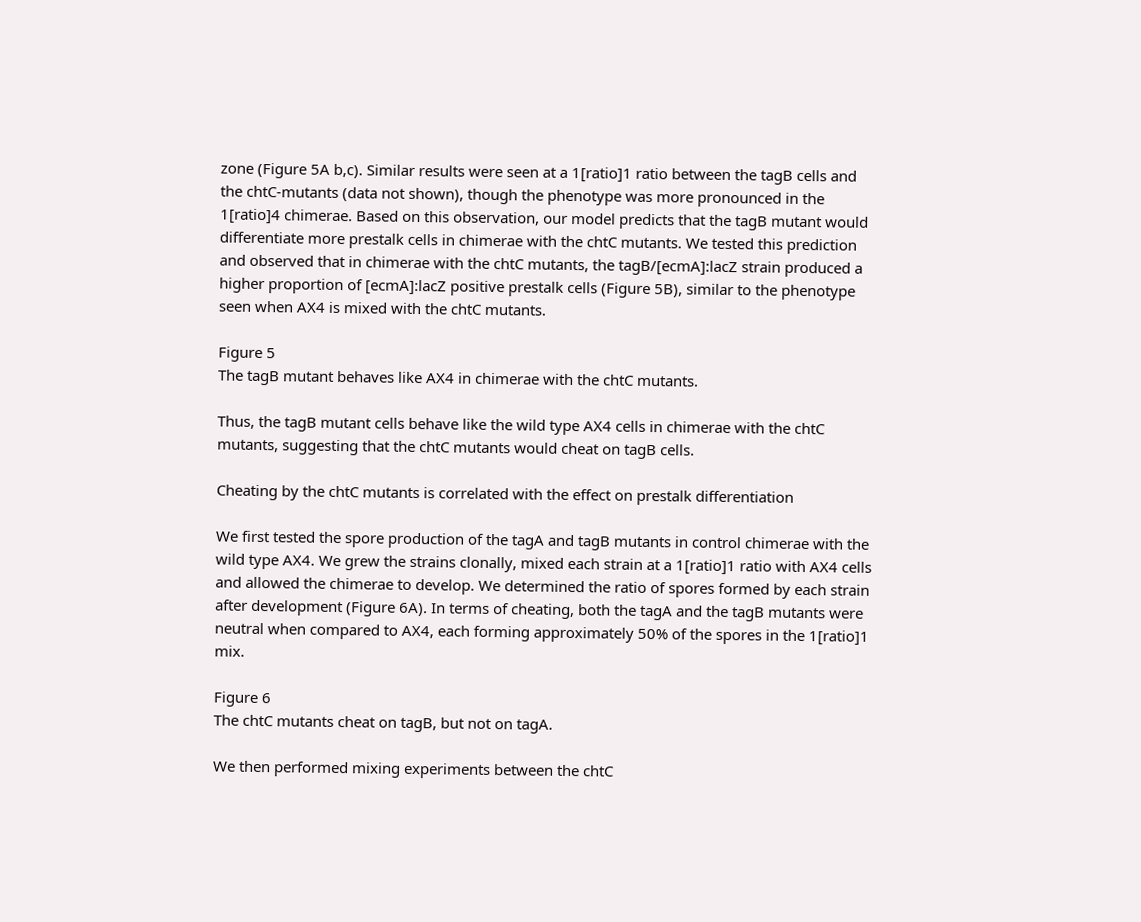zone (Figure 5A b,c). Similar results were seen at a 1[ratio]1 ratio between the tagB cells and the chtC-mutants (data not shown), though the phenotype was more pronounced in the 1[ratio]4 chimerae. Based on this observation, our model predicts that the tagB mutant would differentiate more prestalk cells in chimerae with the chtC mutants. We tested this prediction and observed that in chimerae with the chtC mutants, the tagB/[ecmA]:lacZ strain produced a higher proportion of [ecmA]:lacZ positive prestalk cells (Figure 5B), similar to the phenotype seen when AX4 is mixed with the chtC mutants.

Figure 5
The tagB mutant behaves like AX4 in chimerae with the chtC mutants.

Thus, the tagB mutant cells behave like the wild type AX4 cells in chimerae with the chtC mutants, suggesting that the chtC mutants would cheat on tagB cells.

Cheating by the chtC mutants is correlated with the effect on prestalk differentiation

We first tested the spore production of the tagA and tagB mutants in control chimerae with the wild type AX4. We grew the strains clonally, mixed each strain at a 1[ratio]1 ratio with AX4 cells and allowed the chimerae to develop. We determined the ratio of spores formed by each strain after development (Figure 6A). In terms of cheating, both the tagA and the tagB mutants were neutral when compared to AX4, each forming approximately 50% of the spores in the 1[ratio]1 mix.

Figure 6
The chtC mutants cheat on tagB, but not on tagA.

We then performed mixing experiments between the chtC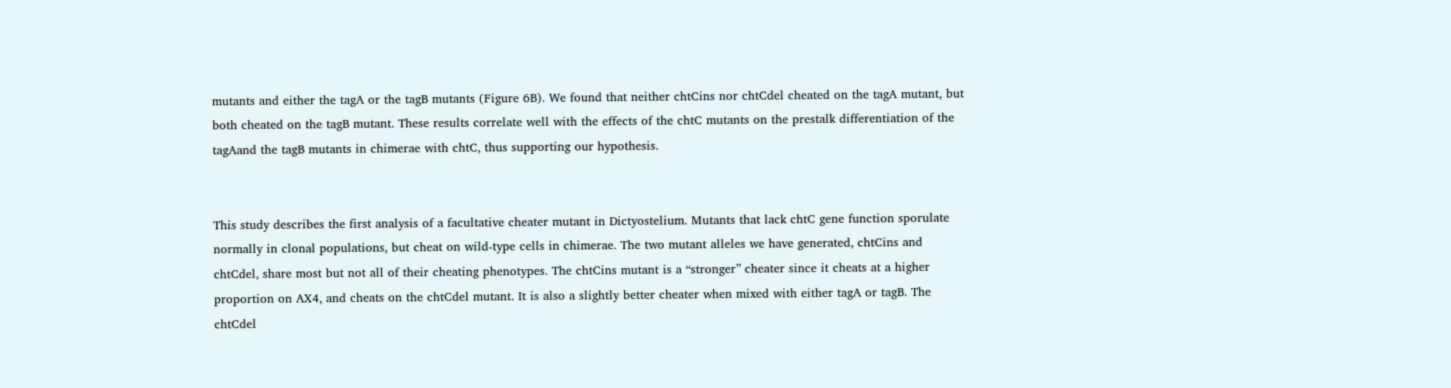mutants and either the tagA or the tagB mutants (Figure 6B). We found that neither chtCins nor chtCdel cheated on the tagA mutant, but both cheated on the tagB mutant. These results correlate well with the effects of the chtC mutants on the prestalk differentiation of the tagAand the tagB mutants in chimerae with chtC, thus supporting our hypothesis.


This study describes the first analysis of a facultative cheater mutant in Dictyostelium. Mutants that lack chtC gene function sporulate normally in clonal populations, but cheat on wild-type cells in chimerae. The two mutant alleles we have generated, chtCins and chtCdel, share most but not all of their cheating phenotypes. The chtCins mutant is a “stronger” cheater since it cheats at a higher proportion on AX4, and cheats on the chtCdel mutant. It is also a slightly better cheater when mixed with either tagA or tagB. The chtCdel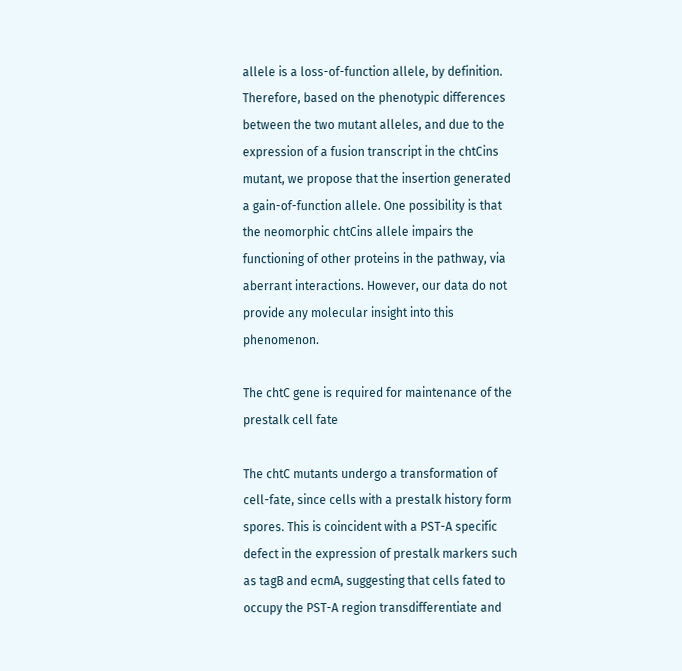allele is a loss-of-function allele, by definition. Therefore, based on the phenotypic differences between the two mutant alleles, and due to the expression of a fusion transcript in the chtCins mutant, we propose that the insertion generated a gain-of-function allele. One possibility is that the neomorphic chtCins allele impairs the functioning of other proteins in the pathway, via aberrant interactions. However, our data do not provide any molecular insight into this phenomenon.

The chtC gene is required for maintenance of the prestalk cell fate

The chtC mutants undergo a transformation of cell-fate, since cells with a prestalk history form spores. This is coincident with a PST-A specific defect in the expression of prestalk markers such as tagB and ecmA, suggesting that cells fated to occupy the PST-A region transdifferentiate and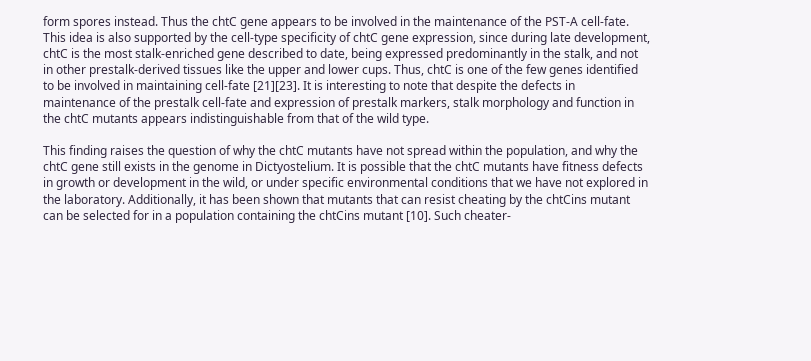form spores instead. Thus the chtC gene appears to be involved in the maintenance of the PST-A cell-fate. This idea is also supported by the cell-type specificity of chtC gene expression, since during late development, chtC is the most stalk-enriched gene described to date, being expressed predominantly in the stalk, and not in other prestalk-derived tissues like the upper and lower cups. Thus, chtC is one of the few genes identified to be involved in maintaining cell-fate [21][23]. It is interesting to note that despite the defects in maintenance of the prestalk cell-fate and expression of prestalk markers, stalk morphology and function in the chtC mutants appears indistinguishable from that of the wild type.

This finding raises the question of why the chtC mutants have not spread within the population, and why the chtC gene still exists in the genome in Dictyostelium. It is possible that the chtC mutants have fitness defects in growth or development in the wild, or under specific environmental conditions that we have not explored in the laboratory. Additionally, it has been shown that mutants that can resist cheating by the chtCins mutant can be selected for in a population containing the chtCins mutant [10]. Such cheater-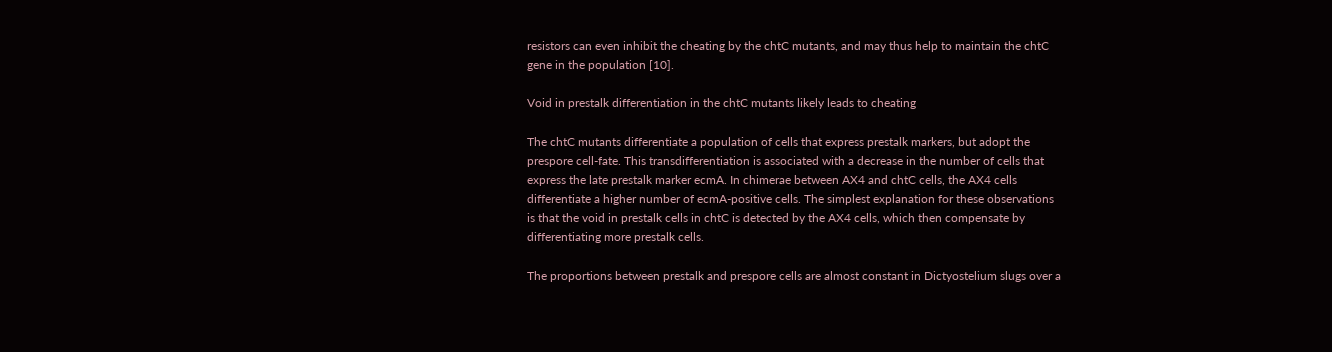resistors can even inhibit the cheating by the chtC mutants, and may thus help to maintain the chtC gene in the population [10].

Void in prestalk differentiation in the chtC mutants likely leads to cheating

The chtC mutants differentiate a population of cells that express prestalk markers, but adopt the prespore cell-fate. This transdifferentiation is associated with a decrease in the number of cells that express the late prestalk marker ecmA. In chimerae between AX4 and chtC cells, the AX4 cells differentiate a higher number of ecmA-positive cells. The simplest explanation for these observations is that the void in prestalk cells in chtC is detected by the AX4 cells, which then compensate by differentiating more prestalk cells.

The proportions between prestalk and prespore cells are almost constant in Dictyostelium slugs over a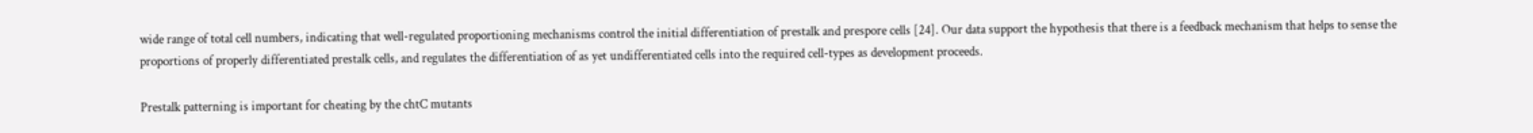wide range of total cell numbers, indicating that well-regulated proportioning mechanisms control the initial differentiation of prestalk and prespore cells [24]. Our data support the hypothesis that there is a feedback mechanism that helps to sense the proportions of properly differentiated prestalk cells, and regulates the differentiation of as yet undifferentiated cells into the required cell-types as development proceeds.

Prestalk patterning is important for cheating by the chtC mutants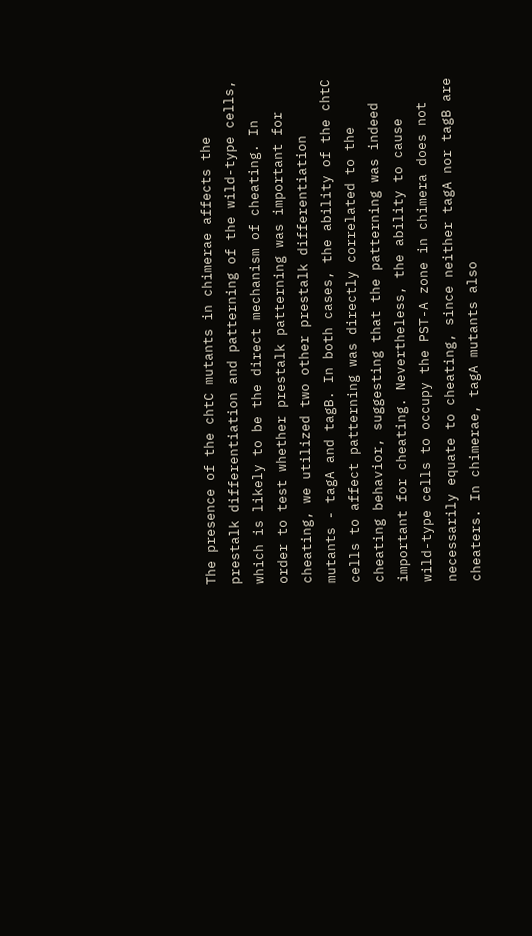The presence of the chtC mutants in chimerae affects the prestalk differentiation and patterning of the wild-type cells, which is likely to be the direct mechanism of cheating. In order to test whether prestalk patterning was important for cheating, we utilized two other prestalk differentiation mutants - tagA and tagB. In both cases, the ability of the chtC cells to affect patterning was directly correlated to the cheating behavior, suggesting that the patterning was indeed important for cheating. Nevertheless, the ability to cause wild-type cells to occupy the PST-A zone in chimera does not necessarily equate to cheating, since neither tagA nor tagB are cheaters. In chimerae, tagA mutants also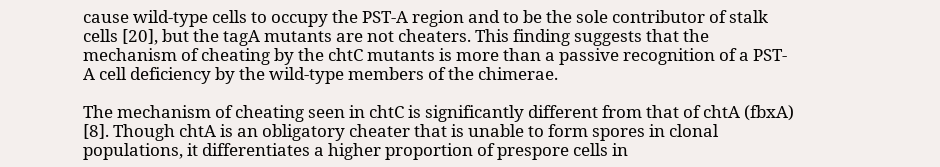cause wild-type cells to occupy the PST-A region and to be the sole contributor of stalk cells [20], but the tagA mutants are not cheaters. This finding suggests that the mechanism of cheating by the chtC mutants is more than a passive recognition of a PST-A cell deficiency by the wild-type members of the chimerae.

The mechanism of cheating seen in chtC is significantly different from that of chtA (fbxA) [8]. Though chtA is an obligatory cheater that is unable to form spores in clonal populations, it differentiates a higher proportion of prespore cells in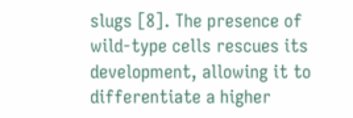slugs [8]. The presence of wild-type cells rescues its development, allowing it to differentiate a higher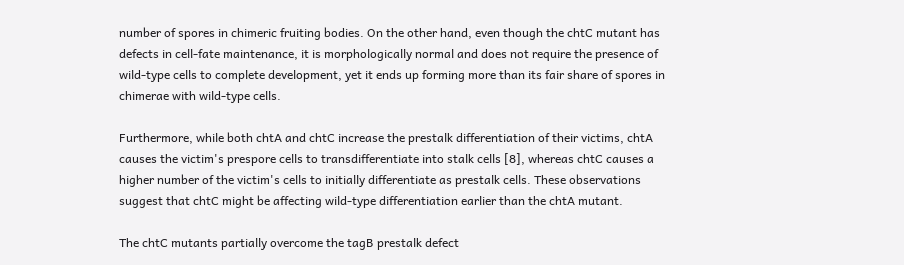number of spores in chimeric fruiting bodies. On the other hand, even though the chtC mutant has defects in cell-fate maintenance, it is morphologically normal and does not require the presence of wild-type cells to complete development, yet it ends up forming more than its fair share of spores in chimerae with wild-type cells.

Furthermore, while both chtA and chtC increase the prestalk differentiation of their victims, chtA causes the victim's prespore cells to transdifferentiate into stalk cells [8], whereas chtC causes a higher number of the victim's cells to initially differentiate as prestalk cells. These observations suggest that chtC might be affecting wild-type differentiation earlier than the chtA mutant.

The chtC mutants partially overcome the tagB prestalk defect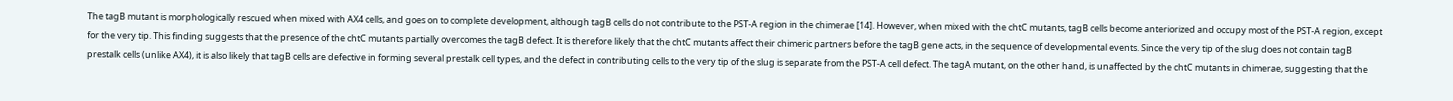The tagB mutant is morphologically rescued when mixed with AX4 cells, and goes on to complete development, although tagB cells do not contribute to the PST-A region in the chimerae [14]. However, when mixed with the chtC mutants, tagB cells become anteriorized and occupy most of the PST-A region, except for the very tip. This finding suggests that the presence of the chtC mutants partially overcomes the tagB defect. It is therefore likely that the chtC mutants affect their chimeric partners before the tagB gene acts, in the sequence of developmental events. Since the very tip of the slug does not contain tagB prestalk cells (unlike AX4), it is also likely that tagB cells are defective in forming several prestalk cell types, and the defect in contributing cells to the very tip of the slug is separate from the PST-A cell defect. The tagA mutant, on the other hand, is unaffected by the chtC mutants in chimerae, suggesting that the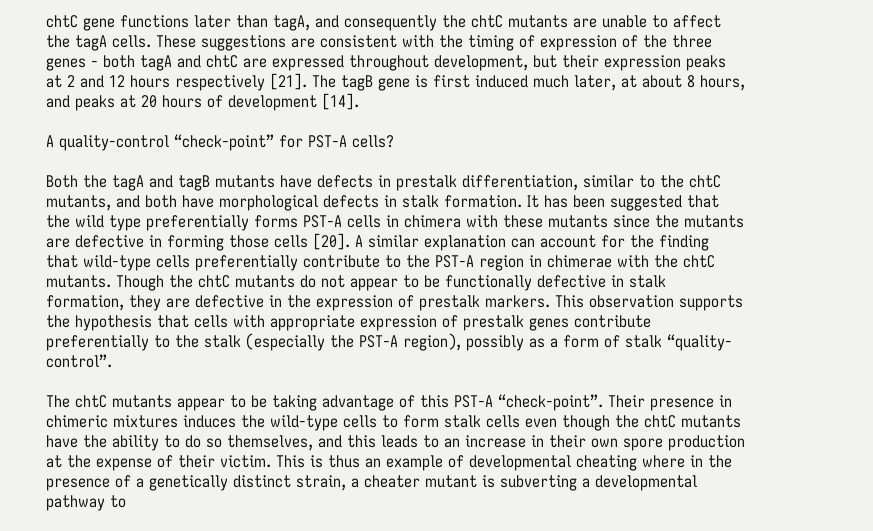chtC gene functions later than tagA, and consequently the chtC mutants are unable to affect the tagA cells. These suggestions are consistent with the timing of expression of the three genes - both tagA and chtC are expressed throughout development, but their expression peaks at 2 and 12 hours respectively [21]. The tagB gene is first induced much later, at about 8 hours, and peaks at 20 hours of development [14].

A quality-control “check-point” for PST-A cells?

Both the tagA and tagB mutants have defects in prestalk differentiation, similar to the chtC mutants, and both have morphological defects in stalk formation. It has been suggested that the wild type preferentially forms PST-A cells in chimera with these mutants since the mutants are defective in forming those cells [20]. A similar explanation can account for the finding that wild-type cells preferentially contribute to the PST-A region in chimerae with the chtC mutants. Though the chtC mutants do not appear to be functionally defective in stalk formation, they are defective in the expression of prestalk markers. This observation supports the hypothesis that cells with appropriate expression of prestalk genes contribute preferentially to the stalk (especially the PST-A region), possibly as a form of stalk “quality-control”.

The chtC mutants appear to be taking advantage of this PST-A “check-point”. Their presence in chimeric mixtures induces the wild-type cells to form stalk cells even though the chtC mutants have the ability to do so themselves, and this leads to an increase in their own spore production at the expense of their victim. This is thus an example of developmental cheating where in the presence of a genetically distinct strain, a cheater mutant is subverting a developmental pathway to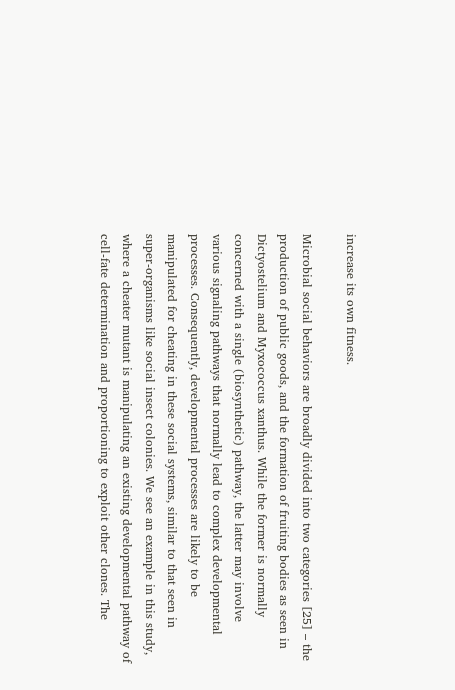increase its own fitness.

Microbial social behaviors are broadly divided into two categories [25] – the production of public goods, and the formation of fruiting bodies as seen in Dictyostelium and Myxococcus xanthus. While the former is normally concerned with a single (biosynthetic) pathway, the latter may involve various signaling pathways that normally lead to complex developmental processes. Consequently, developmental processes are likely to be manipulated for cheating in these social systems, similar to that seen in super-organisms like social insect colonies. We see an example in this study, where a cheater mutant is manipulating an existing developmental pathway of cell-fate determination and proportioning to exploit other clones. The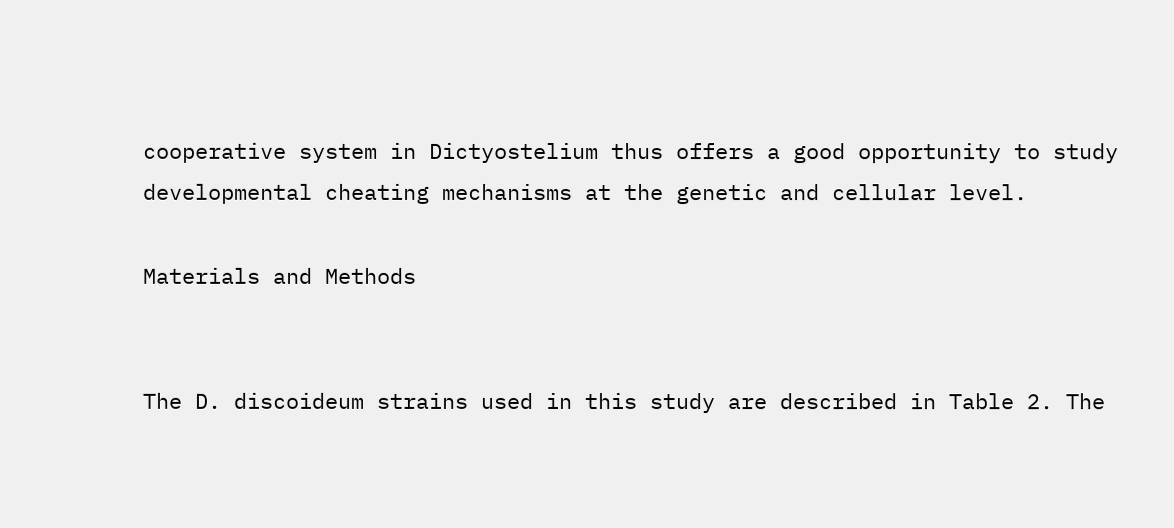cooperative system in Dictyostelium thus offers a good opportunity to study developmental cheating mechanisms at the genetic and cellular level.

Materials and Methods


The D. discoideum strains used in this study are described in Table 2. The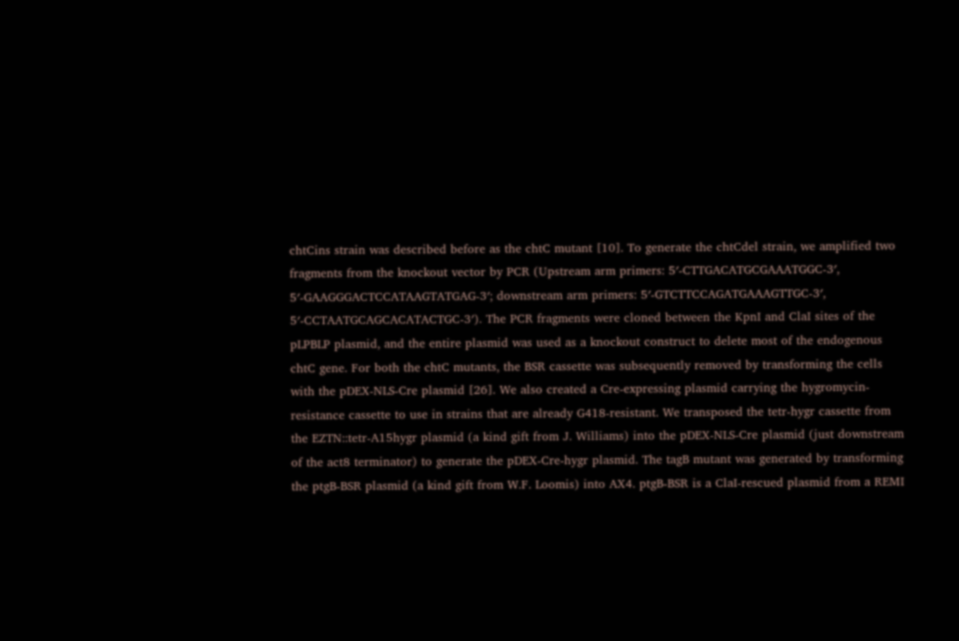chtCins strain was described before as the chtC mutant [10]. To generate the chtCdel strain, we amplified two fragments from the knockout vector by PCR (Upstream arm primers: 5′-CTTGACATGCGAAATGGC-3′, 5′-GAAGGGACTCCATAAGTATGAG-3′; downstream arm primers: 5′-GTCTTCCAGATGAAAGTTGC-3′, 5′-CCTAATGCAGCACATACTGC-3′). The PCR fragments were cloned between the KpnI and ClaI sites of the pLPBLP plasmid, and the entire plasmid was used as a knockout construct to delete most of the endogenous chtC gene. For both the chtC mutants, the BSR cassette was subsequently removed by transforming the cells with the pDEX-NLS-Cre plasmid [26]. We also created a Cre-expressing plasmid carrying the hygromycin-resistance cassette to use in strains that are already G418-resistant. We transposed the tetr-hygr cassette from the EZTN::tetr-A15hygr plasmid (a kind gift from J. Williams) into the pDEX-NLS-Cre plasmid (just downstream of the act8 terminator) to generate the pDEX-Cre-hygr plasmid. The tagB mutant was generated by transforming the ptgB-BSR plasmid (a kind gift from W.F. Loomis) into AX4. ptgB-BSR is a ClaI-rescued plasmid from a REMI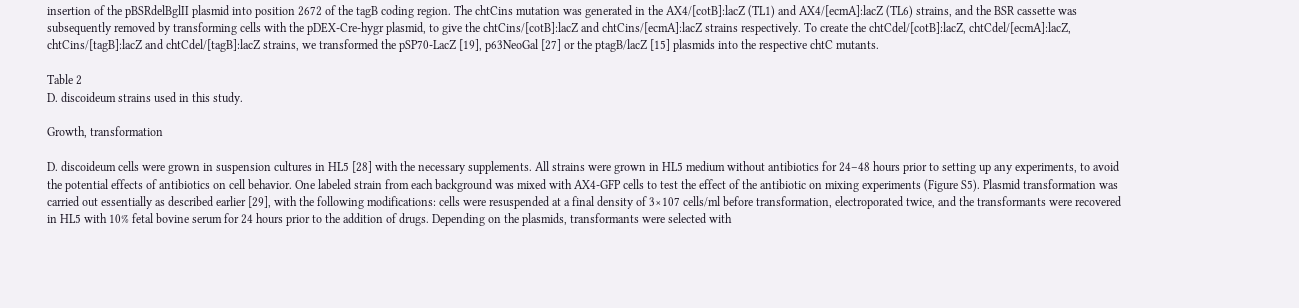insertion of the pBSRdelBglII plasmid into position 2672 of the tagB coding region. The chtCins mutation was generated in the AX4/[cotB]:lacZ (TL1) and AX4/[ecmA]:lacZ (TL6) strains, and the BSR cassette was subsequently removed by transforming cells with the pDEX-Cre-hygr plasmid, to give the chtCins/[cotB]:lacZ and chtCins/[ecmA]:lacZ strains respectively. To create the chtCdel/[cotB]:lacZ, chtCdel/[ecmA]:lacZ, chtCins/[tagB]:lacZ and chtCdel/[tagB]:lacZ strains, we transformed the pSP70-LacZ [19], p63NeoGal [27] or the ptagB/lacZ [15] plasmids into the respective chtC mutants.

Table 2
D. discoideum strains used in this study.

Growth, transformation

D. discoideum cells were grown in suspension cultures in HL5 [28] with the necessary supplements. All strains were grown in HL5 medium without antibiotics for 24–48 hours prior to setting up any experiments, to avoid the potential effects of antibiotics on cell behavior. One labeled strain from each background was mixed with AX4-GFP cells to test the effect of the antibiotic on mixing experiments (Figure S5). Plasmid transformation was carried out essentially as described earlier [29], with the following modifications: cells were resuspended at a final density of 3×107 cells/ml before transformation, electroporated twice, and the transformants were recovered in HL5 with 10% fetal bovine serum for 24 hours prior to the addition of drugs. Depending on the plasmids, transformants were selected with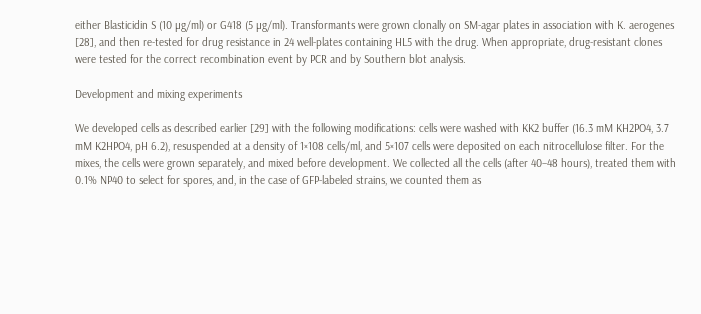either Blasticidin S (10 µg/ml) or G418 (5 µg/ml). Transformants were grown clonally on SM-agar plates in association with K. aerogenes [28], and then re-tested for drug resistance in 24 well-plates containing HL5 with the drug. When appropriate, drug-resistant clones were tested for the correct recombination event by PCR and by Southern blot analysis.

Development and mixing experiments

We developed cells as described earlier [29] with the following modifications: cells were washed with KK2 buffer (16.3 mM KH2PO4, 3.7 mM K2HPO4, pH 6.2), resuspended at a density of 1×108 cells/ml, and 5×107 cells were deposited on each nitrocellulose filter. For the mixes, the cells were grown separately, and mixed before development. We collected all the cells (after 40–48 hours), treated them with 0.1% NP40 to select for spores, and, in the case of GFP-labeled strains, we counted them as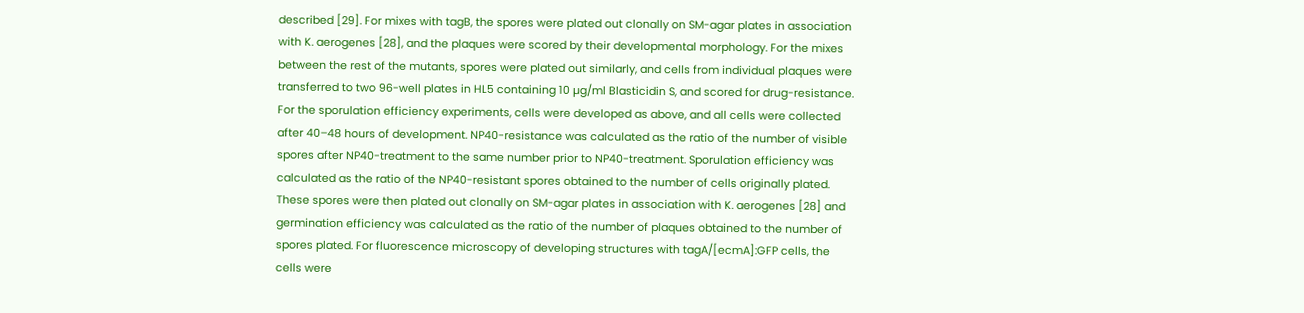described [29]. For mixes with tagB, the spores were plated out clonally on SM-agar plates in association with K. aerogenes [28], and the plaques were scored by their developmental morphology. For the mixes between the rest of the mutants, spores were plated out similarly, and cells from individual plaques were transferred to two 96-well plates in HL5 containing 10 µg/ml Blasticidin S, and scored for drug-resistance. For the sporulation efficiency experiments, cells were developed as above, and all cells were collected after 40–48 hours of development. NP40-resistance was calculated as the ratio of the number of visible spores after NP40-treatment to the same number prior to NP40-treatment. Sporulation efficiency was calculated as the ratio of the NP40-resistant spores obtained to the number of cells originally plated. These spores were then plated out clonally on SM-agar plates in association with K. aerogenes [28] and germination efficiency was calculated as the ratio of the number of plaques obtained to the number of spores plated. For fluorescence microscopy of developing structures with tagA/[ecmA]:GFP cells, the cells were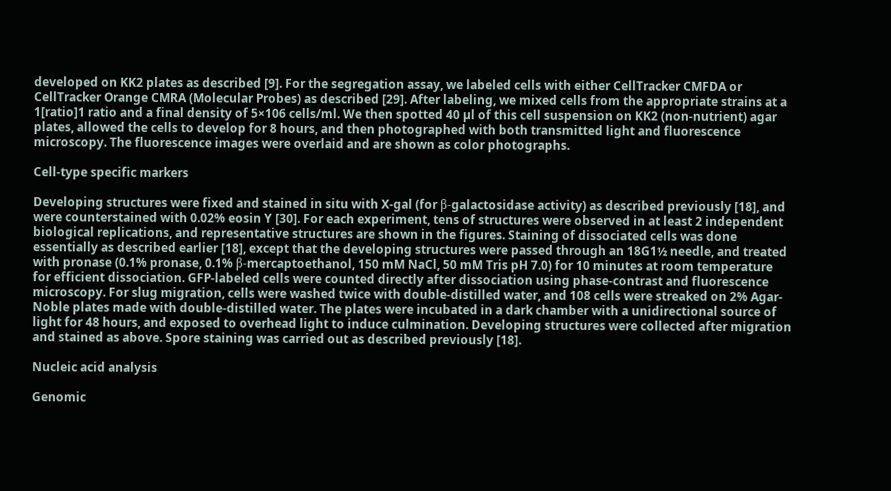developed on KK2 plates as described [9]. For the segregation assay, we labeled cells with either CellTracker CMFDA or CellTracker Orange CMRA (Molecular Probes) as described [29]. After labeling, we mixed cells from the appropriate strains at a 1[ratio]1 ratio and a final density of 5×106 cells/ml. We then spotted 40 µl of this cell suspension on KK2 (non-nutrient) agar plates, allowed the cells to develop for 8 hours, and then photographed with both transmitted light and fluorescence microscopy. The fluorescence images were overlaid and are shown as color photographs.

Cell-type specific markers

Developing structures were fixed and stained in situ with X-gal (for β-galactosidase activity) as described previously [18], and were counterstained with 0.02% eosin Y [30]. For each experiment, tens of structures were observed in at least 2 independent biological replications, and representative structures are shown in the figures. Staining of dissociated cells was done essentially as described earlier [18], except that the developing structures were passed through an 18G1½ needle, and treated with pronase (0.1% pronase, 0.1% β-mercaptoethanol, 150 mM NaCl, 50 mM Tris pH 7.0) for 10 minutes at room temperature for efficient dissociation. GFP-labeled cells were counted directly after dissociation using phase-contrast and fluorescence microscopy. For slug migration, cells were washed twice with double-distilled water, and 108 cells were streaked on 2% Agar-Noble plates made with double-distilled water. The plates were incubated in a dark chamber with a unidirectional source of light for 48 hours, and exposed to overhead light to induce culmination. Developing structures were collected after migration and stained as above. Spore staining was carried out as described previously [18].

Nucleic acid analysis

Genomic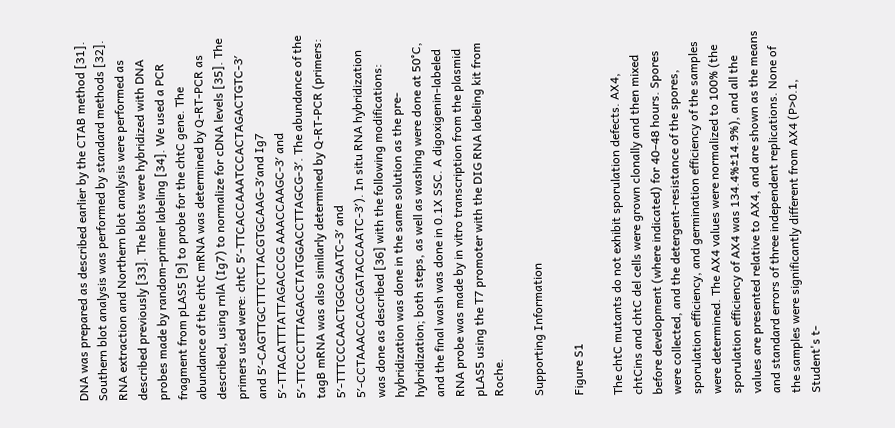DNA was prepared as described earlier by the CTAB method [31]. Southern blot analysis was performed by standard methods [32]. RNA extraction and Northern blot analysis were performed as described previously [33]. The blots were hybridized with DNA probes made by random-primer labeling [34]. We used a PCR fragment from pLAS5 [9] to probe for the chtC gene. The abundance of the chtC mRNA was determined by Q-RT-PCR as described, using rnlA (Ig7) to normalize for cDNA levels [35]. The primers used were: chtC 5′-TTCACCAAATCCACTAGACTGTC-3′ and 5′-CAGTTGCTTTCTTACGTGCAAG-3′and Ig7 5′-TTACATTTATTAGACCCG AAACCAAGC-3′ and 5′-TTCCCTTTAGACCTATGGACCTTAGCG-3′. The abundance of the tagB mRNA was also similarly determined by Q-RT-PCR (primers: 5′-TTTCCCAACTGGCGAATC-3′ and 5′-CCTAAACCACCGATACCAATC-3′). In situ RNA hybridization was done as described [36] with the following modifications: hybridization was done in the same solution as the pre-hybridization; both steps, as well as washing were done at 50°C, and the final wash was done in 0.1X SSC. A digoxigenin-labeled RNA probe was made by in vitro transcription from the plasmid pLAS5 using the T7 promoter with the DIG RNA labeling kit from Roche.

Supporting Information

Figure S1

The chtC mutants do not exhibit sporulation defects. AX4, chtCins and chtC del cells were grown clonally and then mixed before development (where indicated) for 40–48 hours. Spores were collected, and the detergent-resistance of the spores, sporulation efficiency, and germination efficiency of the samples were determined. The AX4 values were normalized to 100% (the sporulation efficiency of AX4 was 134.4%±14.9%), and all the values are presented relative to AX4, and are shown as the means and standard errors of three independent replications. None of the samples were significantly different from AX4 (P>0.1, Student's t-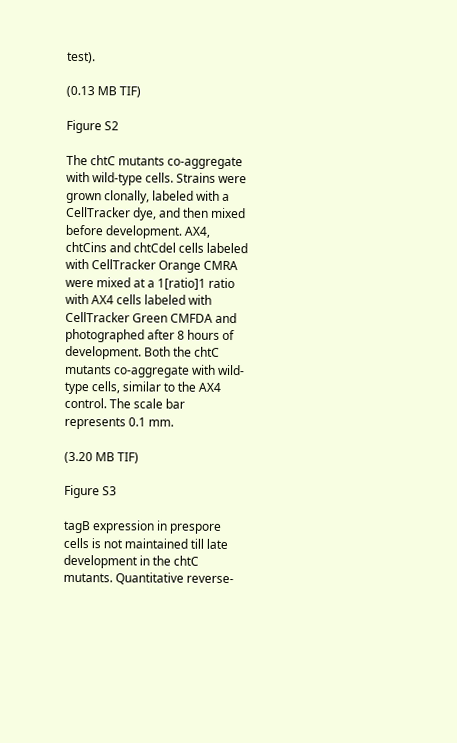test).

(0.13 MB TIF)

Figure S2

The chtC mutants co-aggregate with wild-type cells. Strains were grown clonally, labeled with a CellTracker dye, and then mixed before development. AX4, chtCins and chtCdel cells labeled with CellTracker Orange CMRA were mixed at a 1[ratio]1 ratio with AX4 cells labeled with CellTracker Green CMFDA and photographed after 8 hours of development. Both the chtC mutants co-aggregate with wild-type cells, similar to the AX4 control. The scale bar represents 0.1 mm.

(3.20 MB TIF)

Figure S3

tagB expression in prespore cells is not maintained till late development in the chtC mutants. Quantitative reverse-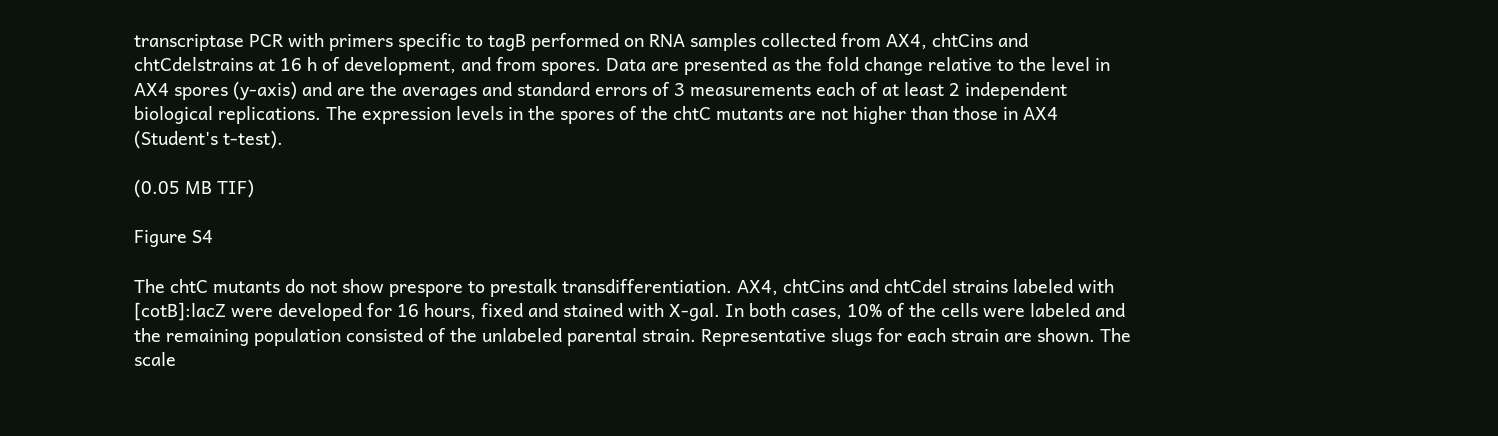transcriptase PCR with primers specific to tagB performed on RNA samples collected from AX4, chtCins and chtCdelstrains at 16 h of development, and from spores. Data are presented as the fold change relative to the level in AX4 spores (y-axis) and are the averages and standard errors of 3 measurements each of at least 2 independent biological replications. The expression levels in the spores of the chtC mutants are not higher than those in AX4 (Student's t-test).

(0.05 MB TIF)

Figure S4

The chtC mutants do not show prespore to prestalk transdifferentiation. AX4, chtCins and chtCdel strains labeled with [cotB]:lacZ were developed for 16 hours, fixed and stained with X-gal. In both cases, 10% of the cells were labeled and the remaining population consisted of the unlabeled parental strain. Representative slugs for each strain are shown. The scale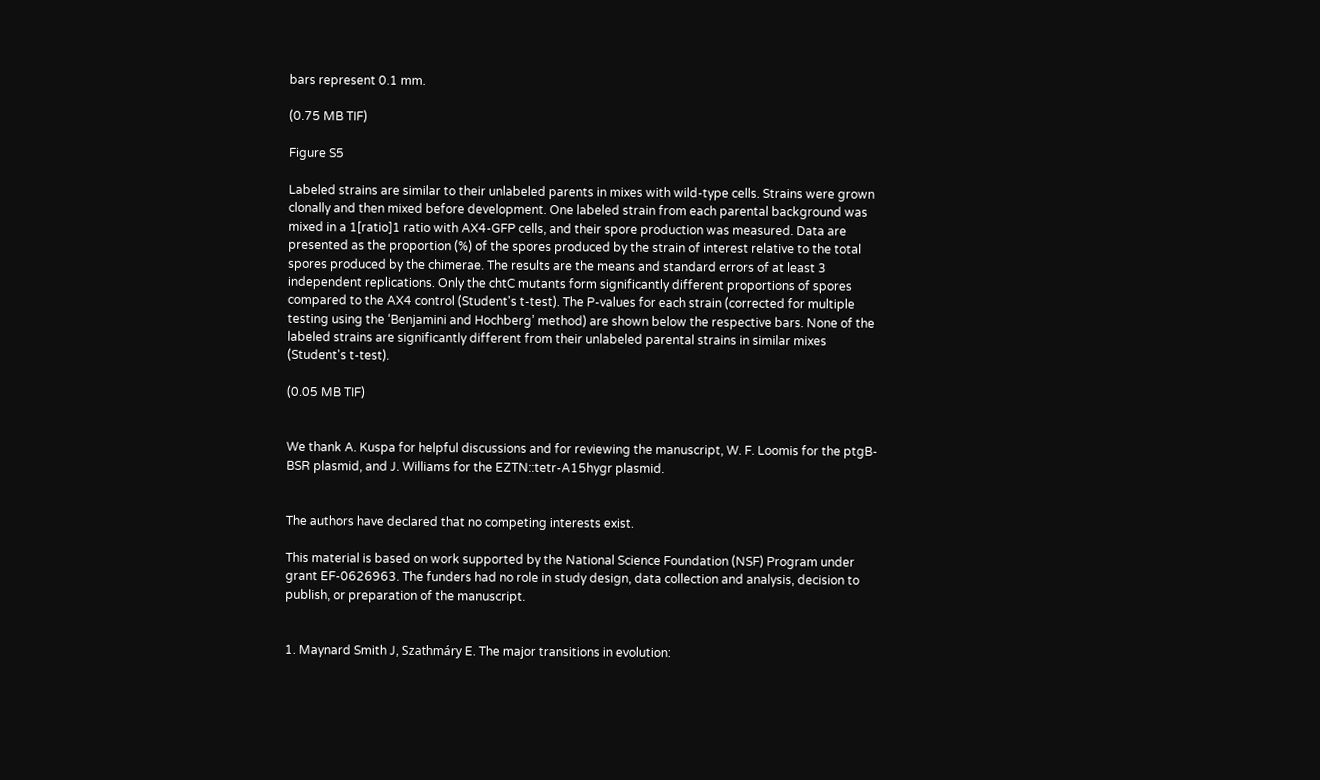bars represent 0.1 mm.

(0.75 MB TIF)

Figure S5

Labeled strains are similar to their unlabeled parents in mixes with wild-type cells. Strains were grown clonally and then mixed before development. One labeled strain from each parental background was mixed in a 1[ratio]1 ratio with AX4-GFP cells, and their spore production was measured. Data are presented as the proportion (%) of the spores produced by the strain of interest relative to the total spores produced by the chimerae. The results are the means and standard errors of at least 3 independent replications. Only the chtC mutants form significantly different proportions of spores compared to the AX4 control (Student's t-test). The P-values for each strain (corrected for multiple testing using the ‘Benjamini and Hochberg’ method) are shown below the respective bars. None of the labeled strains are significantly different from their unlabeled parental strains in similar mixes (Student's t-test).

(0.05 MB TIF)


We thank A. Kuspa for helpful discussions and for reviewing the manuscript, W. F. Loomis for the ptgB-BSR plasmid, and J. Williams for the EZTN::tetr-A15hygr plasmid.


The authors have declared that no competing interests exist.

This material is based on work supported by the National Science Foundation (NSF) Program under grant EF-0626963. The funders had no role in study design, data collection and analysis, decision to publish, or preparation of the manuscript.


1. Maynard Smith J, Szathmáry E. The major transitions in evolution: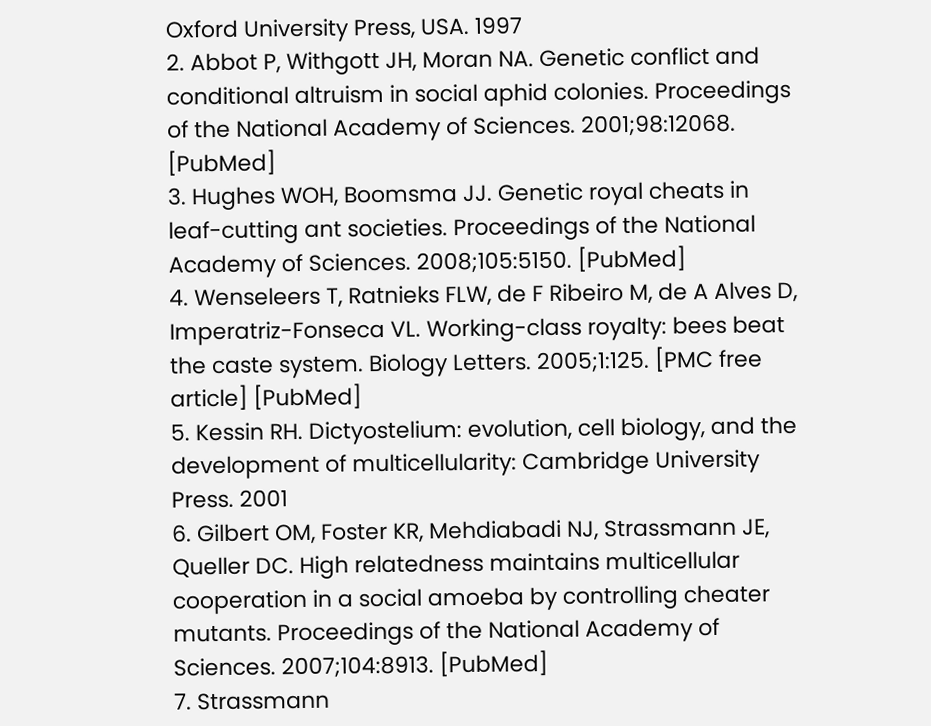Oxford University Press, USA. 1997
2. Abbot P, Withgott JH, Moran NA. Genetic conflict and conditional altruism in social aphid colonies. Proceedings of the National Academy of Sciences. 2001;98:12068. [PubMed]
3. Hughes WOH, Boomsma JJ. Genetic royal cheats in leaf-cutting ant societies. Proceedings of the National Academy of Sciences. 2008;105:5150. [PubMed]
4. Wenseleers T, Ratnieks FLW, de F Ribeiro M, de A Alves D, Imperatriz-Fonseca VL. Working-class royalty: bees beat the caste system. Biology Letters. 2005;1:125. [PMC free article] [PubMed]
5. Kessin RH. Dictyostelium: evolution, cell biology, and the development of multicellularity: Cambridge University Press. 2001
6. Gilbert OM, Foster KR, Mehdiabadi NJ, Strassmann JE, Queller DC. High relatedness maintains multicellular cooperation in a social amoeba by controlling cheater mutants. Proceedings of the National Academy of Sciences. 2007;104:8913. [PubMed]
7. Strassmann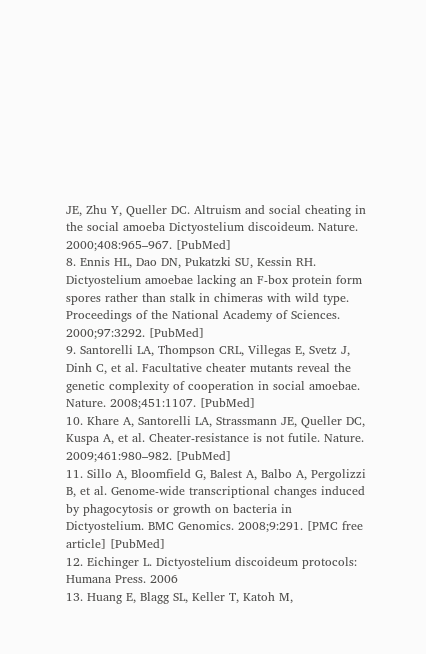JE, Zhu Y, Queller DC. Altruism and social cheating in the social amoeba Dictyostelium discoideum. Nature. 2000;408:965–967. [PubMed]
8. Ennis HL, Dao DN, Pukatzki SU, Kessin RH. Dictyostelium amoebae lacking an F-box protein form spores rather than stalk in chimeras with wild type. Proceedings of the National Academy of Sciences. 2000;97:3292. [PubMed]
9. Santorelli LA, Thompson CRL, Villegas E, Svetz J, Dinh C, et al. Facultative cheater mutants reveal the genetic complexity of cooperation in social amoebae. Nature. 2008;451:1107. [PubMed]
10. Khare A, Santorelli LA, Strassmann JE, Queller DC, Kuspa A, et al. Cheater-resistance is not futile. Nature. 2009;461:980–982. [PubMed]
11. Sillo A, Bloomfield G, Balest A, Balbo A, Pergolizzi B, et al. Genome-wide transcriptional changes induced by phagocytosis or growth on bacteria in Dictyostelium. BMC Genomics. 2008;9:291. [PMC free article] [PubMed]
12. Eichinger L. Dictyostelium discoideum protocols: Humana Press. 2006
13. Huang E, Blagg SL, Keller T, Katoh M,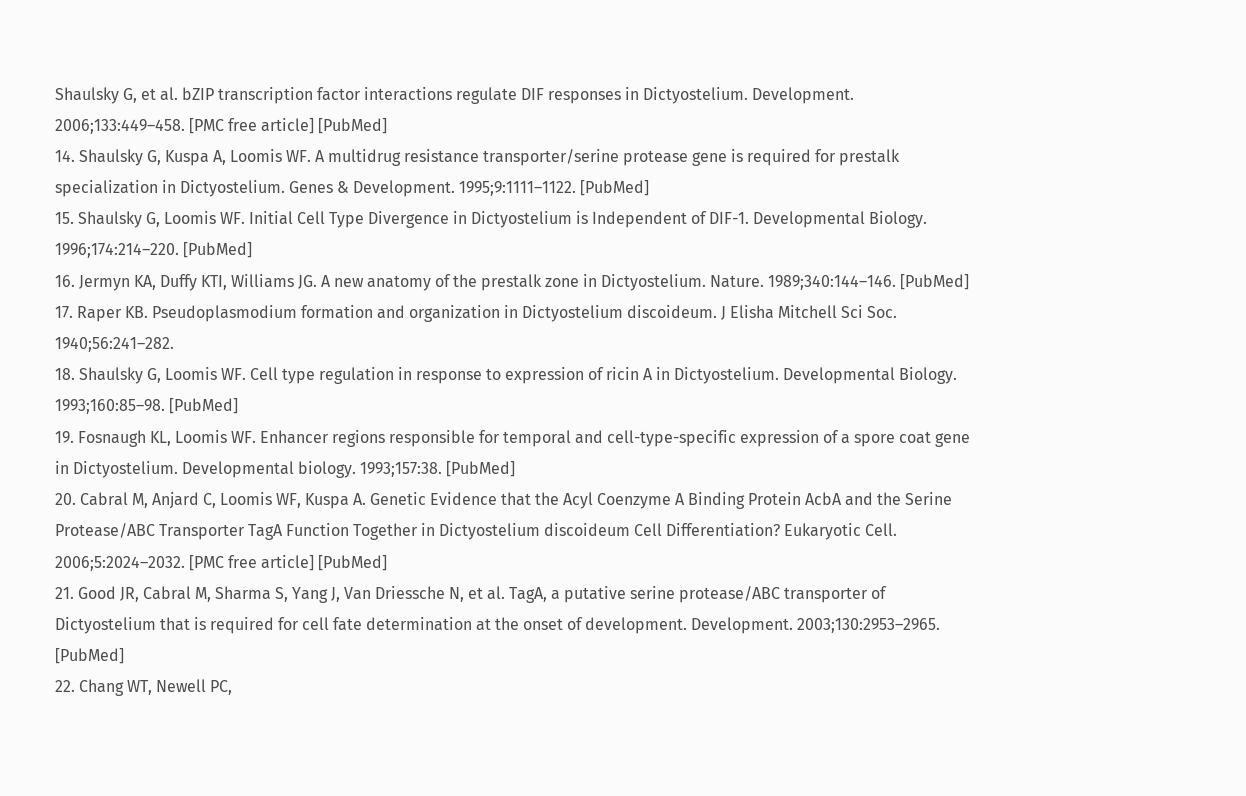Shaulsky G, et al. bZIP transcription factor interactions regulate DIF responses in Dictyostelium. Development. 2006;133:449–458. [PMC free article] [PubMed]
14. Shaulsky G, Kuspa A, Loomis WF. A multidrug resistance transporter/serine protease gene is required for prestalk specialization in Dictyostelium. Genes & Development. 1995;9:1111–1122. [PubMed]
15. Shaulsky G, Loomis WF. Initial Cell Type Divergence in Dictyostelium is Independent of DIF-1. Developmental Biology. 1996;174:214–220. [PubMed]
16. Jermyn KA, Duffy KTI, Williams JG. A new anatomy of the prestalk zone in Dictyostelium. Nature. 1989;340:144–146. [PubMed]
17. Raper KB. Pseudoplasmodium formation and organization in Dictyostelium discoideum. J Elisha Mitchell Sci Soc. 1940;56:241–282.
18. Shaulsky G, Loomis WF. Cell type regulation in response to expression of ricin A in Dictyostelium. Developmental Biology. 1993;160:85–98. [PubMed]
19. Fosnaugh KL, Loomis WF. Enhancer regions responsible for temporal and cell-type-specific expression of a spore coat gene in Dictyostelium. Developmental biology. 1993;157:38. [PubMed]
20. Cabral M, Anjard C, Loomis WF, Kuspa A. Genetic Evidence that the Acyl Coenzyme A Binding Protein AcbA and the Serine Protease/ABC Transporter TagA Function Together in Dictyostelium discoideum Cell Differentiation? Eukaryotic Cell. 2006;5:2024–2032. [PMC free article] [PubMed]
21. Good JR, Cabral M, Sharma S, Yang J, Van Driessche N, et al. TagA, a putative serine protease/ABC transporter of Dictyostelium that is required for cell fate determination at the onset of development. Development. 2003;130:2953–2965. [PubMed]
22. Chang WT, Newell PC,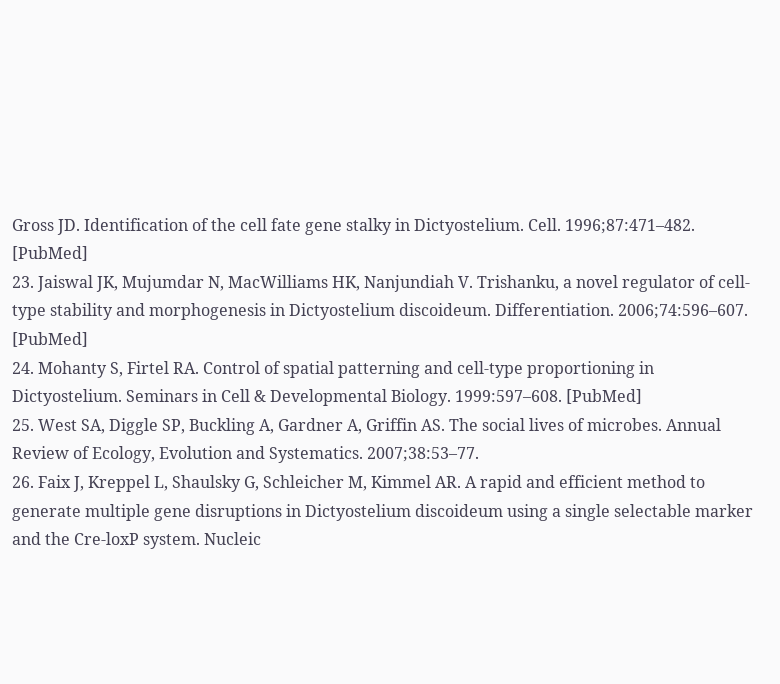Gross JD. Identification of the cell fate gene stalky in Dictyostelium. Cell. 1996;87:471–482. [PubMed]
23. Jaiswal JK, Mujumdar N, MacWilliams HK, Nanjundiah V. Trishanku, a novel regulator of cell-type stability and morphogenesis in Dictyostelium discoideum. Differentiation. 2006;74:596–607. [PubMed]
24. Mohanty S, Firtel RA. Control of spatial patterning and cell-type proportioning in Dictyostelium. Seminars in Cell & Developmental Biology. 1999:597–608. [PubMed]
25. West SA, Diggle SP, Buckling A, Gardner A, Griffin AS. The social lives of microbes. Annual Review of Ecology, Evolution and Systematics. 2007;38:53–77.
26. Faix J, Kreppel L, Shaulsky G, Schleicher M, Kimmel AR. A rapid and efficient method to generate multiple gene disruptions in Dictyostelium discoideum using a single selectable marker and the Cre-loxP system. Nucleic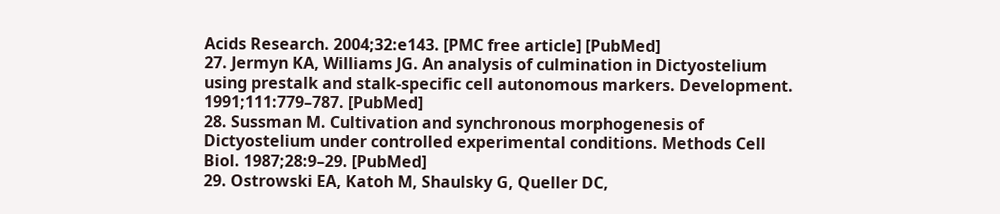Acids Research. 2004;32:e143. [PMC free article] [PubMed]
27. Jermyn KA, Williams JG. An analysis of culmination in Dictyostelium using prestalk and stalk-specific cell autonomous markers. Development. 1991;111:779–787. [PubMed]
28. Sussman M. Cultivation and synchronous morphogenesis of Dictyostelium under controlled experimental conditions. Methods Cell Biol. 1987;28:9–29. [PubMed]
29. Ostrowski EA, Katoh M, Shaulsky G, Queller DC,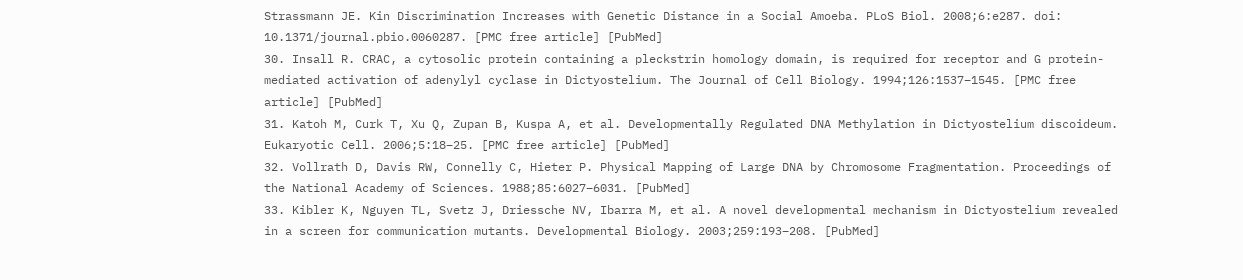Strassmann JE. Kin Discrimination Increases with Genetic Distance in a Social Amoeba. PLoS Biol. 2008;6:e287. doi: 10.1371/journal.pbio.0060287. [PMC free article] [PubMed]
30. Insall R. CRAC, a cytosolic protein containing a pleckstrin homology domain, is required for receptor and G protein-mediated activation of adenylyl cyclase in Dictyostelium. The Journal of Cell Biology. 1994;126:1537–1545. [PMC free article] [PubMed]
31. Katoh M, Curk T, Xu Q, Zupan B, Kuspa A, et al. Developmentally Regulated DNA Methylation in Dictyostelium discoideum. Eukaryotic Cell. 2006;5:18–25. [PMC free article] [PubMed]
32. Vollrath D, Davis RW, Connelly C, Hieter P. Physical Mapping of Large DNA by Chromosome Fragmentation. Proceedings of the National Academy of Sciences. 1988;85:6027–6031. [PubMed]
33. Kibler K, Nguyen TL, Svetz J, Driessche NV, Ibarra M, et al. A novel developmental mechanism in Dictyostelium revealed in a screen for communication mutants. Developmental Biology. 2003;259:193–208. [PubMed]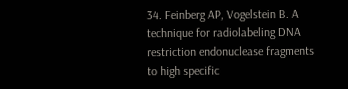34. Feinberg AP, Vogelstein B. A technique for radiolabeling DNA restriction endonuclease fragments to high specific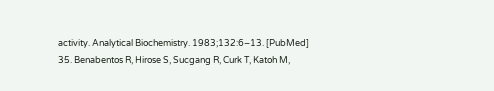activity. Analytical Biochemistry. 1983;132:6–13. [PubMed]
35. Benabentos R, Hirose S, Sucgang R, Curk T, Katoh M,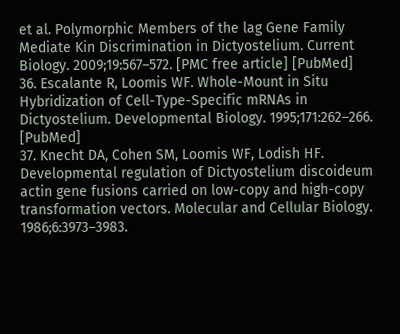et al. Polymorphic Members of the lag Gene Family Mediate Kin Discrimination in Dictyostelium. Current Biology. 2009;19:567–572. [PMC free article] [PubMed]
36. Escalante R, Loomis WF. Whole-Mount in Situ Hybridization of Cell-Type-Specific mRNAs in Dictyostelium. Developmental Biology. 1995;171:262–266. [PubMed]
37. Knecht DA, Cohen SM, Loomis WF, Lodish HF. Developmental regulation of Dictyostelium discoideum actin gene fusions carried on low-copy and high-copy transformation vectors. Molecular and Cellular Biology. 1986;6:3973–3983.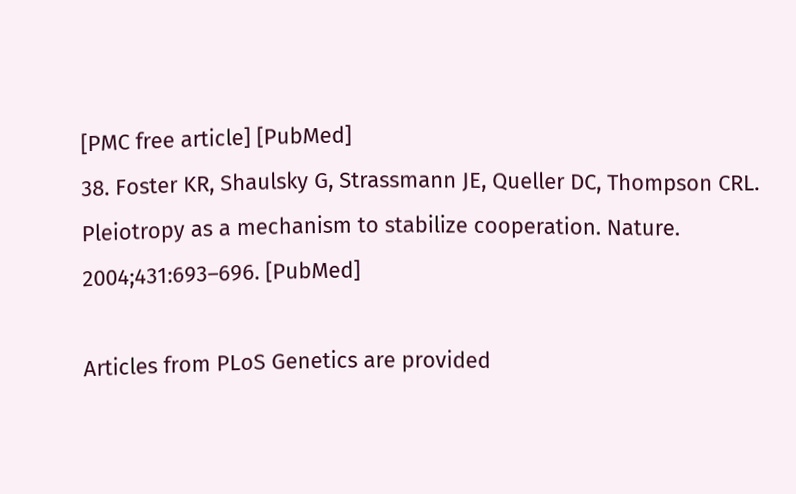[PMC free article] [PubMed]
38. Foster KR, Shaulsky G, Strassmann JE, Queller DC, Thompson CRL. Pleiotropy as a mechanism to stabilize cooperation. Nature. 2004;431:693–696. [PubMed]

Articles from PLoS Genetics are provided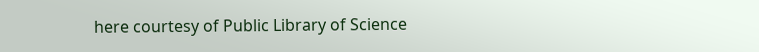here courtesy of Public Library of Science